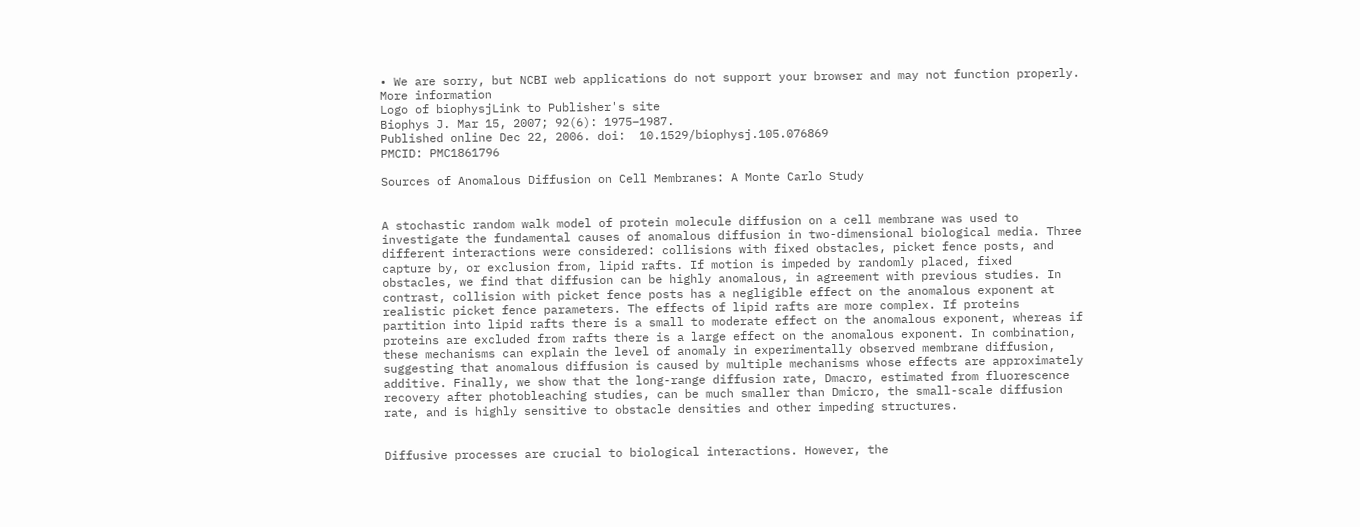• We are sorry, but NCBI web applications do not support your browser and may not function properly. More information
Logo of biophysjLink to Publisher's site
Biophys J. Mar 15, 2007; 92(6): 1975–1987.
Published online Dec 22, 2006. doi:  10.1529/biophysj.105.076869
PMCID: PMC1861796

Sources of Anomalous Diffusion on Cell Membranes: A Monte Carlo Study


A stochastic random walk model of protein molecule diffusion on a cell membrane was used to investigate the fundamental causes of anomalous diffusion in two-dimensional biological media. Three different interactions were considered: collisions with fixed obstacles, picket fence posts, and capture by, or exclusion from, lipid rafts. If motion is impeded by randomly placed, fixed obstacles, we find that diffusion can be highly anomalous, in agreement with previous studies. In contrast, collision with picket fence posts has a negligible effect on the anomalous exponent at realistic picket fence parameters. The effects of lipid rafts are more complex. If proteins partition into lipid rafts there is a small to moderate effect on the anomalous exponent, whereas if proteins are excluded from rafts there is a large effect on the anomalous exponent. In combination, these mechanisms can explain the level of anomaly in experimentally observed membrane diffusion, suggesting that anomalous diffusion is caused by multiple mechanisms whose effects are approximately additive. Finally, we show that the long-range diffusion rate, Dmacro, estimated from fluorescence recovery after photobleaching studies, can be much smaller than Dmicro, the small-scale diffusion rate, and is highly sensitive to obstacle densities and other impeding structures.


Diffusive processes are crucial to biological interactions. However, the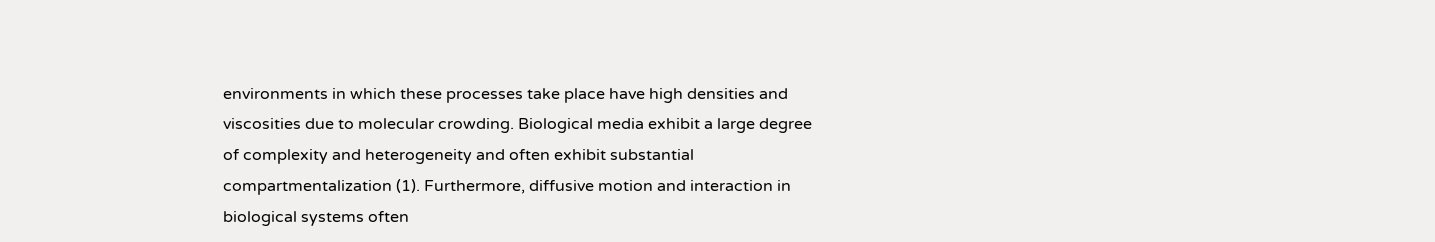environments in which these processes take place have high densities and viscosities due to molecular crowding. Biological media exhibit a large degree of complexity and heterogeneity and often exhibit substantial compartmentalization (1). Furthermore, diffusive motion and interaction in biological systems often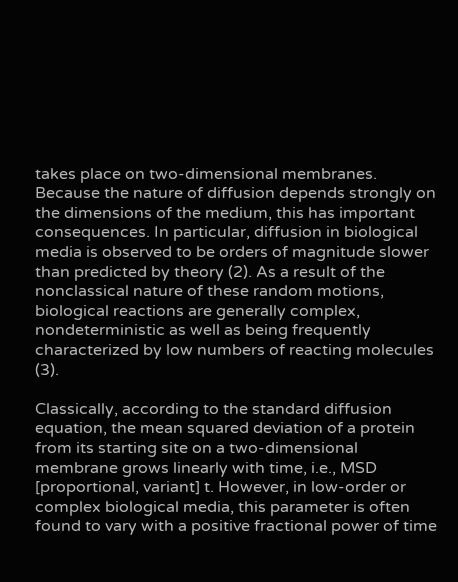takes place on two-dimensional membranes. Because the nature of diffusion depends strongly on the dimensions of the medium, this has important consequences. In particular, diffusion in biological media is observed to be orders of magnitude slower than predicted by theory (2). As a result of the nonclassical nature of these random motions, biological reactions are generally complex, nondeterministic as well as being frequently characterized by low numbers of reacting molecules (3).

Classically, according to the standard diffusion equation, the mean squared deviation of a protein from its starting site on a two-dimensional membrane grows linearly with time, i.e., MSD [proportional, variant] t. However, in low-order or complex biological media, this parameter is often found to vary with a positive fractional power of time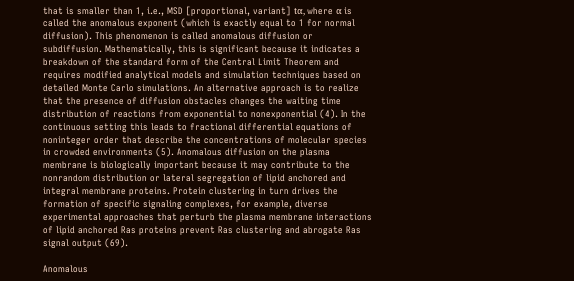that is smaller than 1, i.e., MSD [proportional, variant] tα, where α is called the anomalous exponent (which is exactly equal to 1 for normal diffusion). This phenomenon is called anomalous diffusion or subdiffusion. Mathematically, this is significant because it indicates a breakdown of the standard form of the Central Limit Theorem and requires modified analytical models and simulation techniques based on detailed Monte Carlo simulations. An alternative approach is to realize that the presence of diffusion obstacles changes the waiting time distribution of reactions from exponential to nonexponential (4). In the continuous setting this leads to fractional differential equations of noninteger order that describe the concentrations of molecular species in crowded environments (5). Anomalous diffusion on the plasma membrane is biologically important because it may contribute to the nonrandom distribution or lateral segregation of lipid anchored and integral membrane proteins. Protein clustering in turn drives the formation of specific signaling complexes, for example, diverse experimental approaches that perturb the plasma membrane interactions of lipid anchored Ras proteins prevent Ras clustering and abrogate Ras signal output (69).

Anomalous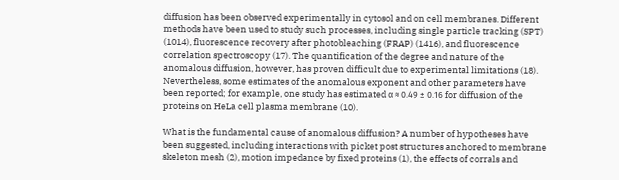diffusion has been observed experimentally in cytosol and on cell membranes. Different methods have been used to study such processes, including single particle tracking (SPT) (1014), fluorescence recovery after photobleaching (FRAP) (1416), and fluorescence correlation spectroscopy (17). The quantification of the degree and nature of the anomalous diffusion, however, has proven difficult due to experimental limitations (18). Nevertheless, some estimates of the anomalous exponent and other parameters have been reported; for example, one study has estimated α ≈ 0.49 ± 0.16 for diffusion of the proteins on HeLa cell plasma membrane (10).

What is the fundamental cause of anomalous diffusion? A number of hypotheses have been suggested, including interactions with picket post structures anchored to membrane skeleton mesh (2), motion impedance by fixed proteins (1), the effects of corrals and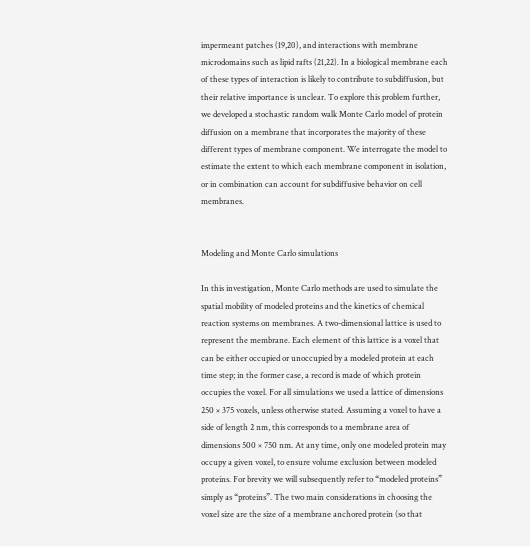impermeant patches (19,20), and interactions with membrane microdomains such as lipid rafts (21,22). In a biological membrane each of these types of interaction is likely to contribute to subdiffusion, but their relative importance is unclear. To explore this problem further, we developed a stochastic random walk Monte Carlo model of protein diffusion on a membrane that incorporates the majority of these different types of membrane component. We interrogate the model to estimate the extent to which each membrane component in isolation, or in combination can account for subdiffusive behavior on cell membranes.


Modeling and Monte Carlo simulations

In this investigation, Monte Carlo methods are used to simulate the spatial mobility of modeled proteins and the kinetics of chemical reaction systems on membranes. A two-dimensional lattice is used to represent the membrane. Each element of this lattice is a voxel that can be either occupied or unoccupied by a modeled protein at each time step; in the former case, a record is made of which protein occupies the voxel. For all simulations we used a lattice of dimensions 250 × 375 voxels, unless otherwise stated. Assuming a voxel to have a side of length 2 nm, this corresponds to a membrane area of dimensions 500 × 750 nm. At any time, only one modeled protein may occupy a given voxel, to ensure volume exclusion between modeled proteins. For brevity we will subsequently refer to “modeled proteins” simply as “proteins”. The two main considerations in choosing the voxel size are the size of a membrane anchored protein (so that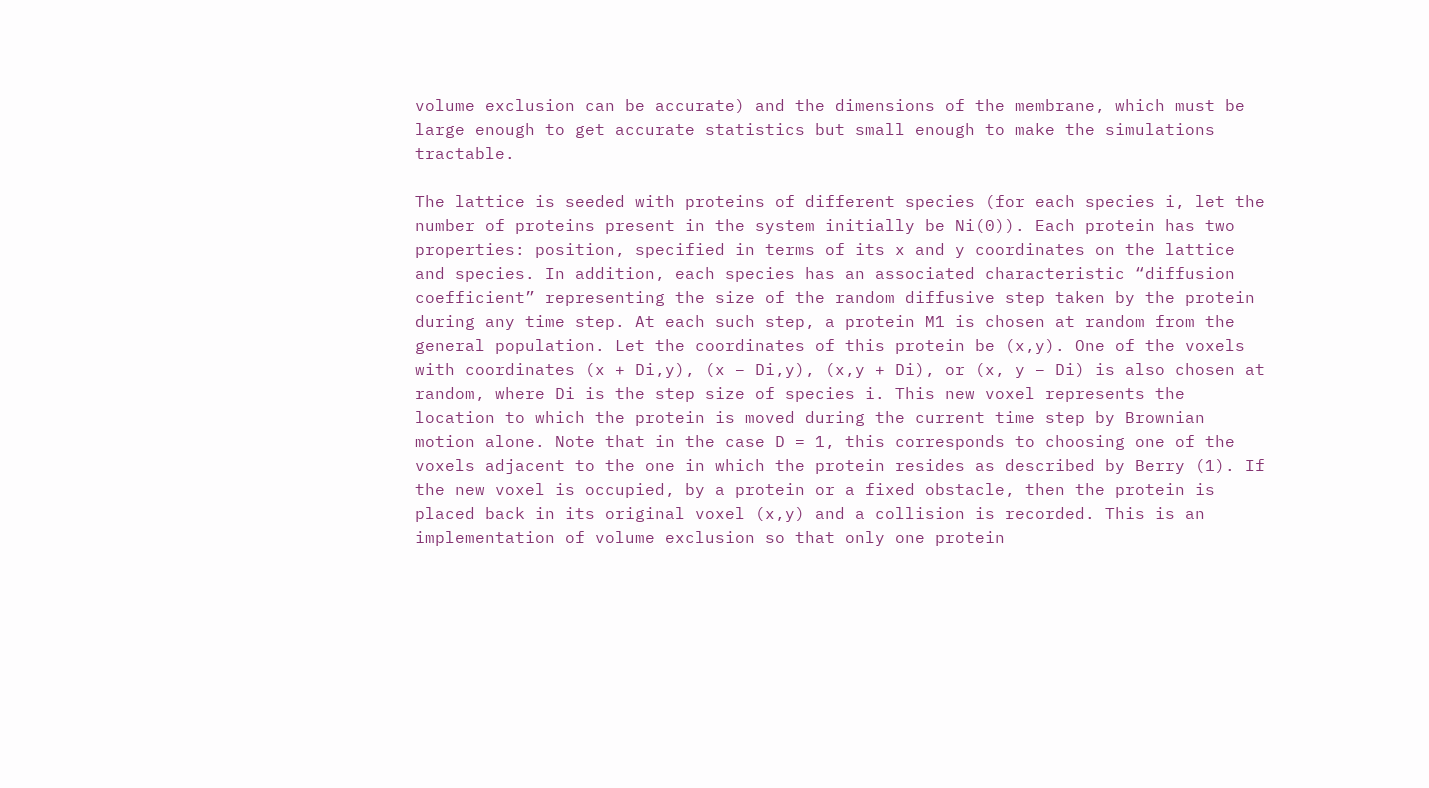volume exclusion can be accurate) and the dimensions of the membrane, which must be large enough to get accurate statistics but small enough to make the simulations tractable.

The lattice is seeded with proteins of different species (for each species i, let the number of proteins present in the system initially be Ni(0)). Each protein has two properties: position, specified in terms of its x and y coordinates on the lattice and species. In addition, each species has an associated characteristic “diffusion coefficient” representing the size of the random diffusive step taken by the protein during any time step. At each such step, a protein M1 is chosen at random from the general population. Let the coordinates of this protein be (x,y). One of the voxels with coordinates (x + Di,y), (x − Di,y), (x,y + Di), or (x, y − Di) is also chosen at random, where Di is the step size of species i. This new voxel represents the location to which the protein is moved during the current time step by Brownian motion alone. Note that in the case D = 1, this corresponds to choosing one of the voxels adjacent to the one in which the protein resides as described by Berry (1). If the new voxel is occupied, by a protein or a fixed obstacle, then the protein is placed back in its original voxel (x,y) and a collision is recorded. This is an implementation of volume exclusion so that only one protein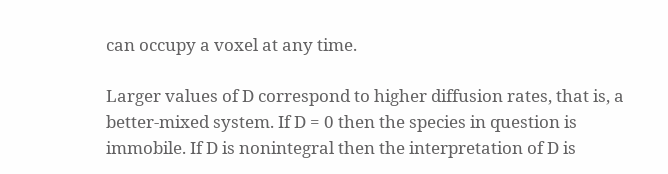can occupy a voxel at any time.

Larger values of D correspond to higher diffusion rates, that is, a better-mixed system. If D = 0 then the species in question is immobile. If D is nonintegral then the interpretation of D is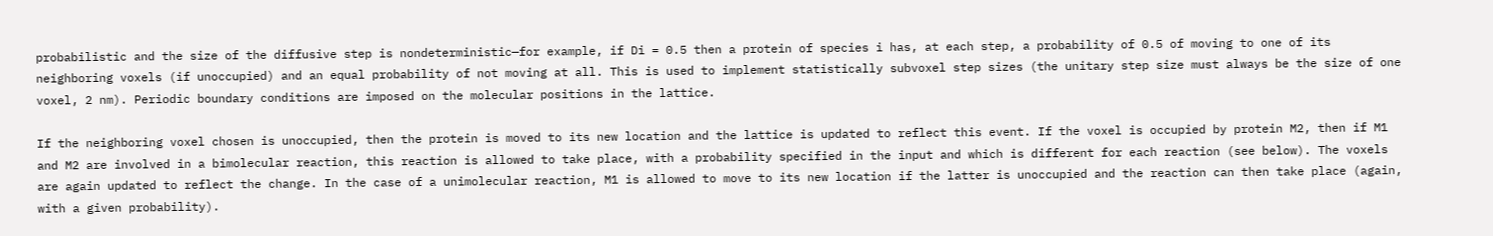probabilistic and the size of the diffusive step is nondeterministic—for example, if Di = 0.5 then a protein of species i has, at each step, a probability of 0.5 of moving to one of its neighboring voxels (if unoccupied) and an equal probability of not moving at all. This is used to implement statistically subvoxel step sizes (the unitary step size must always be the size of one voxel, 2 nm). Periodic boundary conditions are imposed on the molecular positions in the lattice.

If the neighboring voxel chosen is unoccupied, then the protein is moved to its new location and the lattice is updated to reflect this event. If the voxel is occupied by protein M2, then if M1 and M2 are involved in a bimolecular reaction, this reaction is allowed to take place, with a probability specified in the input and which is different for each reaction (see below). The voxels are again updated to reflect the change. In the case of a unimolecular reaction, M1 is allowed to move to its new location if the latter is unoccupied and the reaction can then take place (again, with a given probability).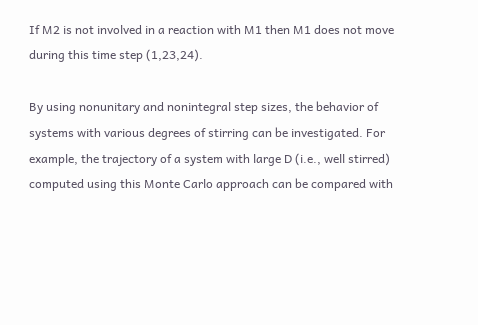If M2 is not involved in a reaction with M1 then M1 does not move during this time step (1,23,24).

By using nonunitary and nonintegral step sizes, the behavior of systems with various degrees of stirring can be investigated. For example, the trajectory of a system with large D (i.e., well stirred) computed using this Monte Carlo approach can be compared with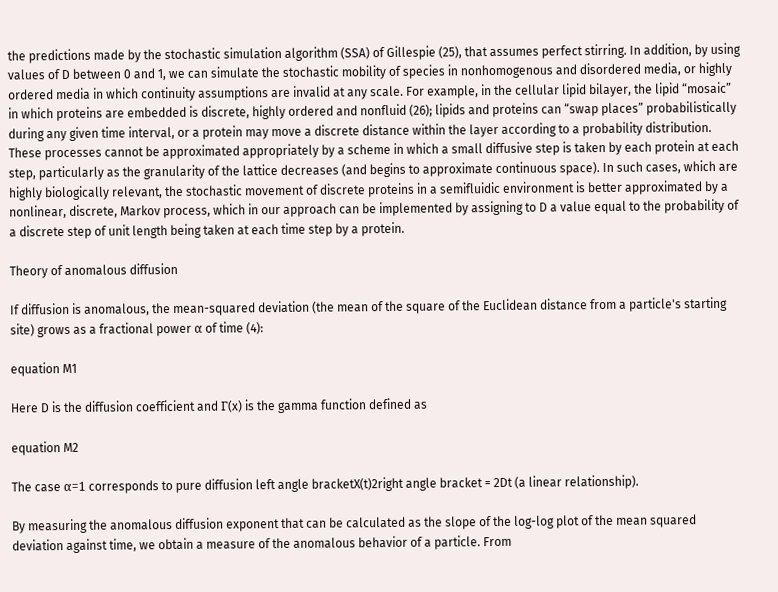the predictions made by the stochastic simulation algorithm (SSA) of Gillespie (25), that assumes perfect stirring. In addition, by using values of D between 0 and 1, we can simulate the stochastic mobility of species in nonhomogenous and disordered media, or highly ordered media in which continuity assumptions are invalid at any scale. For example, in the cellular lipid bilayer, the lipid “mosaic” in which proteins are embedded is discrete, highly ordered and nonfluid (26); lipids and proteins can “swap places” probabilistically during any given time interval, or a protein may move a discrete distance within the layer according to a probability distribution. These processes cannot be approximated appropriately by a scheme in which a small diffusive step is taken by each protein at each step, particularly as the granularity of the lattice decreases (and begins to approximate continuous space). In such cases, which are highly biologically relevant, the stochastic movement of discrete proteins in a semifluidic environment is better approximated by a nonlinear, discrete, Markov process, which in our approach can be implemented by assigning to D a value equal to the probability of a discrete step of unit length being taken at each time step by a protein.

Theory of anomalous diffusion

If diffusion is anomalous, the mean-squared deviation (the mean of the square of the Euclidean distance from a particle's starting site) grows as a fractional power α of time (4):

equation M1

Here D is the diffusion coefficient and Γ(x) is the gamma function defined as

equation M2

The case α=1 corresponds to pure diffusion left angle bracketX(t)2right angle bracket = 2Dt (a linear relationship).

By measuring the anomalous diffusion exponent that can be calculated as the slope of the log-log plot of the mean squared deviation against time, we obtain a measure of the anomalous behavior of a particle. From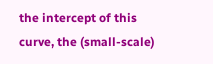the intercept of this curve, the (small-scale)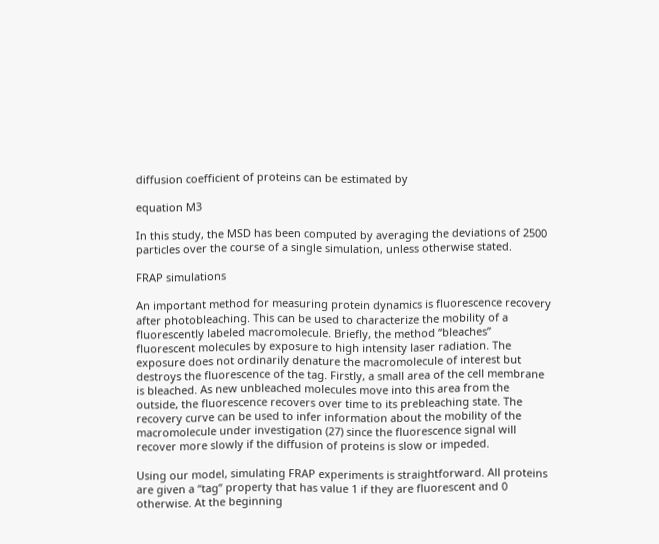diffusion coefficient of proteins can be estimated by

equation M3

In this study, the MSD has been computed by averaging the deviations of 2500 particles over the course of a single simulation, unless otherwise stated.

FRAP simulations

An important method for measuring protein dynamics is fluorescence recovery after photobleaching. This can be used to characterize the mobility of a fluorescently labeled macromolecule. Briefly, the method “bleaches” fluorescent molecules by exposure to high intensity laser radiation. The exposure does not ordinarily denature the macromolecule of interest but destroys the fluorescence of the tag. Firstly, a small area of the cell membrane is bleached. As new unbleached molecules move into this area from the outside, the fluorescence recovers over time to its prebleaching state. The recovery curve can be used to infer information about the mobility of the macromolecule under investigation (27) since the fluorescence signal will recover more slowly if the diffusion of proteins is slow or impeded.

Using our model, simulating FRAP experiments is straightforward. All proteins are given a “tag” property that has value 1 if they are fluorescent and 0 otherwise. At the beginning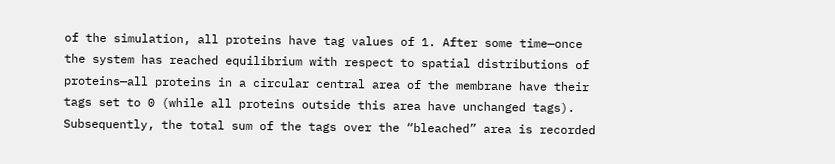of the simulation, all proteins have tag values of 1. After some time—once the system has reached equilibrium with respect to spatial distributions of proteins—all proteins in a circular central area of the membrane have their tags set to 0 (while all proteins outside this area have unchanged tags). Subsequently, the total sum of the tags over the “bleached” area is recorded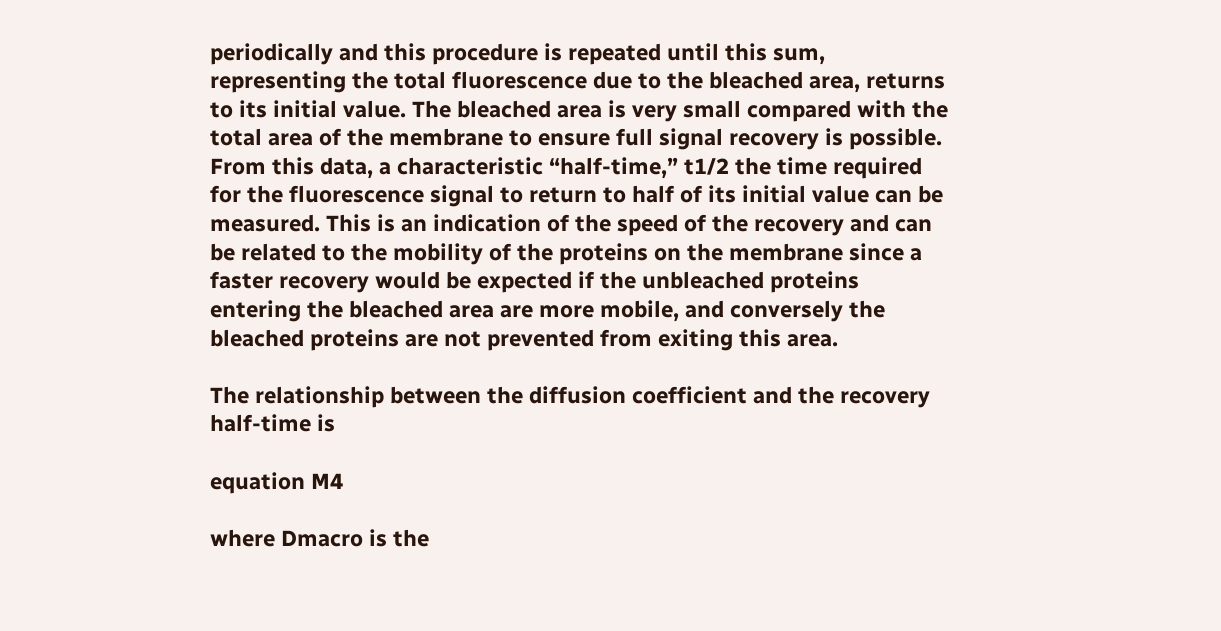periodically and this procedure is repeated until this sum, representing the total fluorescence due to the bleached area, returns to its initial value. The bleached area is very small compared with the total area of the membrane to ensure full signal recovery is possible. From this data, a characteristic “half-time,” t1/2 the time required for the fluorescence signal to return to half of its initial value can be measured. This is an indication of the speed of the recovery and can be related to the mobility of the proteins on the membrane since a faster recovery would be expected if the unbleached proteins entering the bleached area are more mobile, and conversely the bleached proteins are not prevented from exiting this area.

The relationship between the diffusion coefficient and the recovery half-time is

equation M4

where Dmacro is the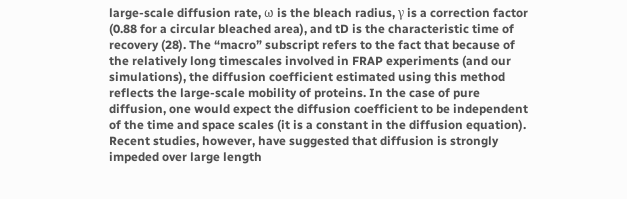large-scale diffusion rate, ω is the bleach radius, γ is a correction factor (0.88 for a circular bleached area), and tD is the characteristic time of recovery (28). The “macro” subscript refers to the fact that because of the relatively long timescales involved in FRAP experiments (and our simulations), the diffusion coefficient estimated using this method reflects the large-scale mobility of proteins. In the case of pure diffusion, one would expect the diffusion coefficient to be independent of the time and space scales (it is a constant in the diffusion equation). Recent studies, however, have suggested that diffusion is strongly impeded over large length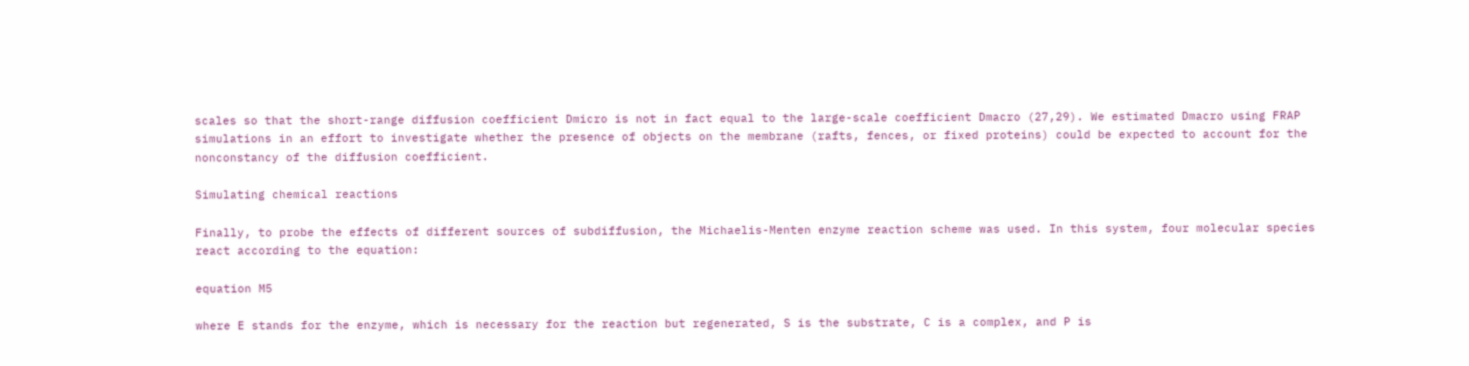scales so that the short-range diffusion coefficient Dmicro is not in fact equal to the large-scale coefficient Dmacro (27,29). We estimated Dmacro using FRAP simulations in an effort to investigate whether the presence of objects on the membrane (rafts, fences, or fixed proteins) could be expected to account for the nonconstancy of the diffusion coefficient.

Simulating chemical reactions

Finally, to probe the effects of different sources of subdiffusion, the Michaelis-Menten enzyme reaction scheme was used. In this system, four molecular species react according to the equation:

equation M5

where E stands for the enzyme, which is necessary for the reaction but regenerated, S is the substrate, C is a complex, and P is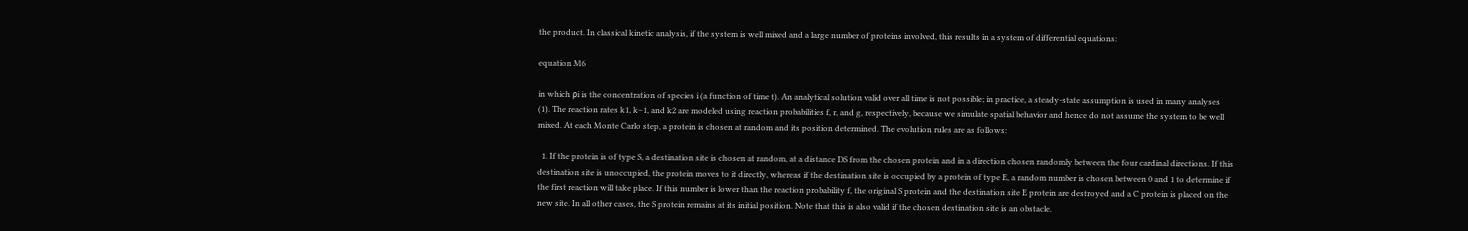the product. In classical kinetic analysis, if the system is well mixed and a large number of proteins involved, this results in a system of differential equations:

equation M6

in which ρi is the concentration of species i (a function of time t). An analytical solution valid over all time is not possible; in practice, a steady-state assumption is used in many analyses (1). The reaction rates k1, k−1, and k2 are modeled using reaction probabilities f, r, and g, respectively, because we simulate spatial behavior and hence do not assume the system to be well mixed. At each Monte Carlo step, a protein is chosen at random and its position determined. The evolution rules are as follows:

  1. If the protein is of type S, a destination site is chosen at random, at a distance DS from the chosen protein and in a direction chosen randomly between the four cardinal directions. If this destination site is unoccupied, the protein moves to it directly, whereas if the destination site is occupied by a protein of type E, a random number is chosen between 0 and 1 to determine if the first reaction will take place. If this number is lower than the reaction probability f, the original S protein and the destination site E protein are destroyed and a C protein is placed on the new site. In all other cases, the S protein remains at its initial position. Note that this is also valid if the chosen destination site is an obstacle.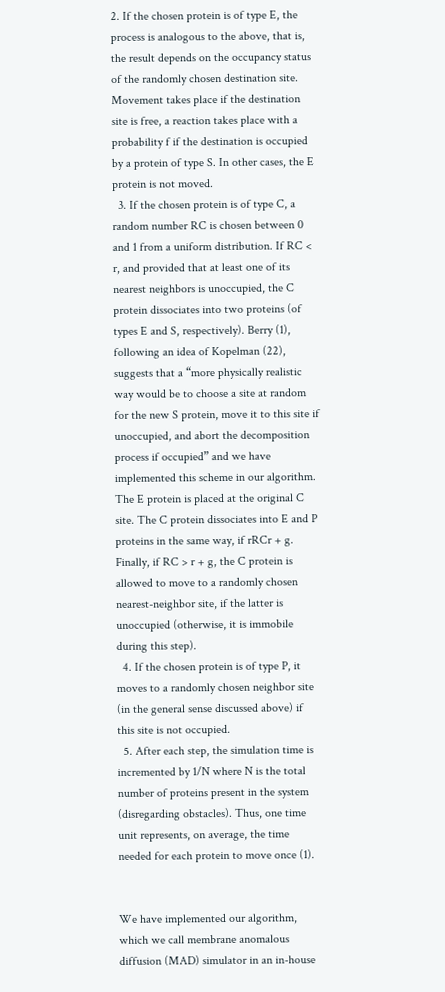2. If the chosen protein is of type E, the process is analogous to the above, that is, the result depends on the occupancy status of the randomly chosen destination site. Movement takes place if the destination site is free, a reaction takes place with a probability f if the destination is occupied by a protein of type S. In other cases, the E protein is not moved.
  3. If the chosen protein is of type C, a random number RC is chosen between 0 and 1 from a uniform distribution. If RC < r, and provided that at least one of its nearest neighbors is unoccupied, the C protein dissociates into two proteins (of types E and S, respectively). Berry (1), following an idea of Kopelman (22), suggests that a “more physically realistic way would be to choose a site at random for the new S protein, move it to this site if unoccupied, and abort the decomposition process if occupied” and we have implemented this scheme in our algorithm. The E protein is placed at the original C site. The C protein dissociates into E and P proteins in the same way, if rRCr + g. Finally, if RC > r + g, the C protein is allowed to move to a randomly chosen nearest-neighbor site, if the latter is unoccupied (otherwise, it is immobile during this step).
  4. If the chosen protein is of type P, it moves to a randomly chosen neighbor site (in the general sense discussed above) if this site is not occupied.
  5. After each step, the simulation time is incremented by 1/N where N is the total number of proteins present in the system (disregarding obstacles). Thus, one time unit represents, on average, the time needed for each protein to move once (1).


We have implemented our algorithm, which we call membrane anomalous diffusion (MAD) simulator in an in-house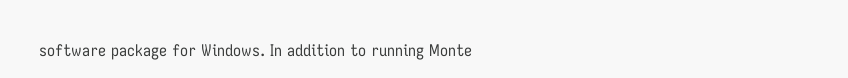software package for Windows. In addition to running Monte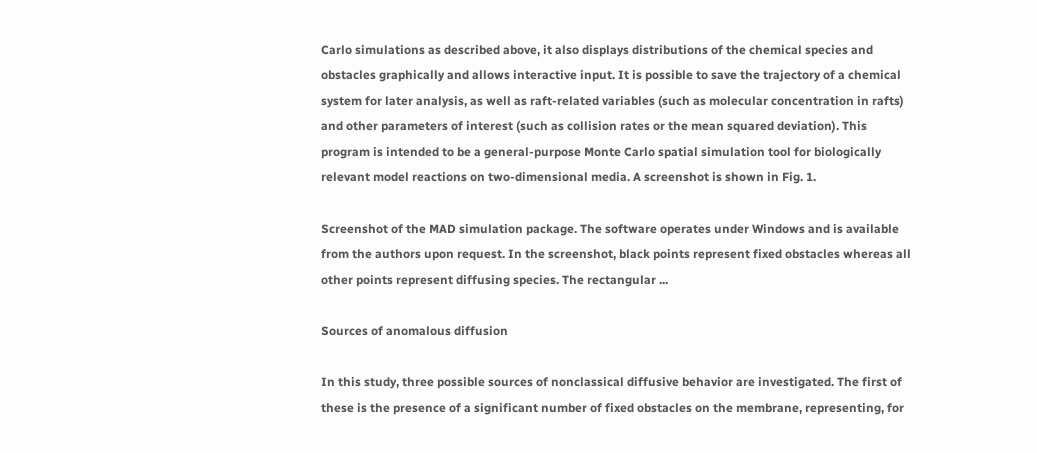Carlo simulations as described above, it also displays distributions of the chemical species and obstacles graphically and allows interactive input. It is possible to save the trajectory of a chemical system for later analysis, as well as raft-related variables (such as molecular concentration in rafts) and other parameters of interest (such as collision rates or the mean squared deviation). This program is intended to be a general-purpose Monte Carlo spatial simulation tool for biologically relevant model reactions on two-dimensional media. A screenshot is shown in Fig. 1.

Screenshot of the MAD simulation package. The software operates under Windows and is available from the authors upon request. In the screenshot, black points represent fixed obstacles whereas all other points represent diffusing species. The rectangular ...

Sources of anomalous diffusion

In this study, three possible sources of nonclassical diffusive behavior are investigated. The first of these is the presence of a significant number of fixed obstacles on the membrane, representing, for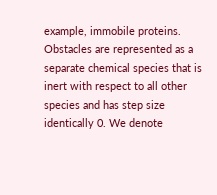example, immobile proteins. Obstacles are represented as a separate chemical species that is inert with respect to all other species and has step size identically 0. We denote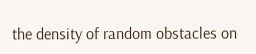the density of random obstacles on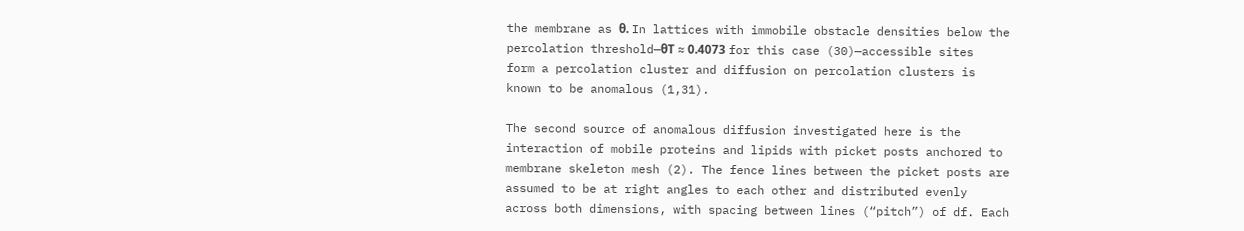the membrane as θ. In lattices with immobile obstacle densities below the percolation threshold—θT ≈ 0.4073 for this case (30)—accessible sites form a percolation cluster and diffusion on percolation clusters is known to be anomalous (1,31).

The second source of anomalous diffusion investigated here is the interaction of mobile proteins and lipids with picket posts anchored to membrane skeleton mesh (2). The fence lines between the picket posts are assumed to be at right angles to each other and distributed evenly across both dimensions, with spacing between lines (“pitch”) of df. Each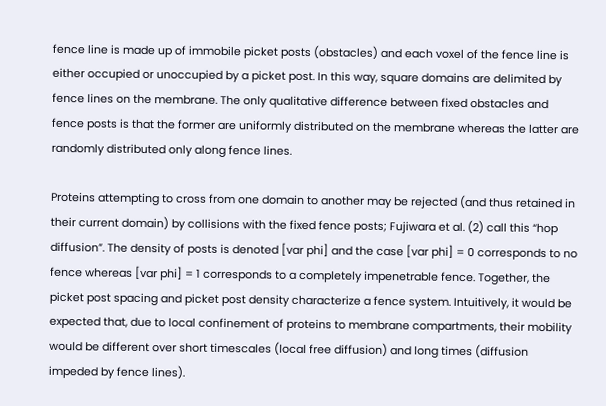fence line is made up of immobile picket posts (obstacles) and each voxel of the fence line is either occupied or unoccupied by a picket post. In this way, square domains are delimited by fence lines on the membrane. The only qualitative difference between fixed obstacles and fence posts is that the former are uniformly distributed on the membrane whereas the latter are randomly distributed only along fence lines.

Proteins attempting to cross from one domain to another may be rejected (and thus retained in their current domain) by collisions with the fixed fence posts; Fujiwara et al. (2) call this “hop diffusion”. The density of posts is denoted [var phi] and the case [var phi] = 0 corresponds to no fence whereas [var phi] = 1 corresponds to a completely impenetrable fence. Together, the picket post spacing and picket post density characterize a fence system. Intuitively, it would be expected that, due to local confinement of proteins to membrane compartments, their mobility would be different over short timescales (local free diffusion) and long times (diffusion impeded by fence lines).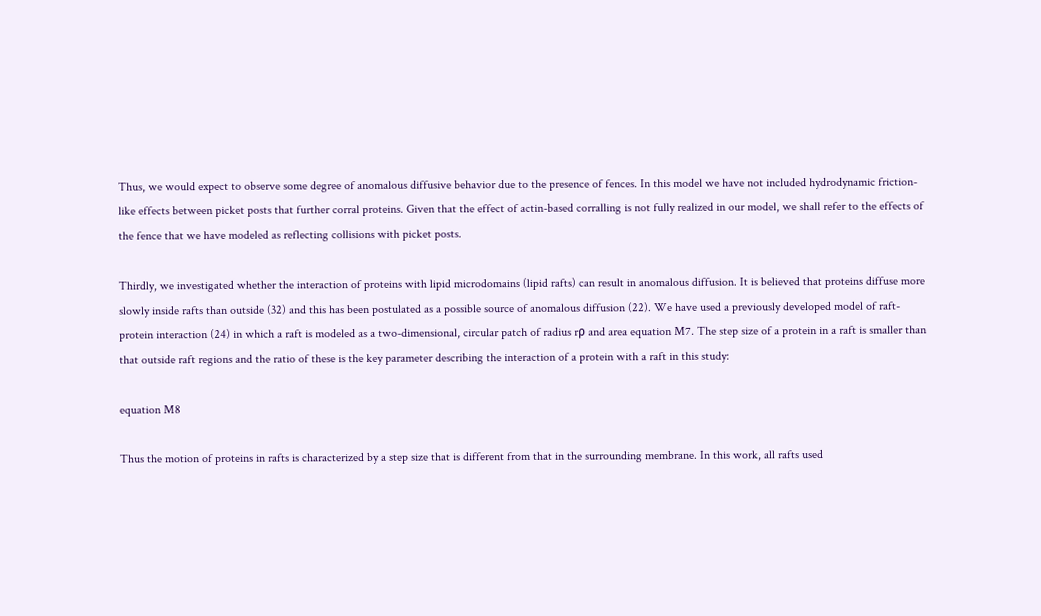Thus, we would expect to observe some degree of anomalous diffusive behavior due to the presence of fences. In this model we have not included hydrodynamic friction-like effects between picket posts that further corral proteins. Given that the effect of actin-based corralling is not fully realized in our model, we shall refer to the effects of the fence that we have modeled as reflecting collisions with picket posts.

Thirdly, we investigated whether the interaction of proteins with lipid microdomains (lipid rafts) can result in anomalous diffusion. It is believed that proteins diffuse more slowly inside rafts than outside (32) and this has been postulated as a possible source of anomalous diffusion (22). We have used a previously developed model of raft-protein interaction (24) in which a raft is modeled as a two-dimensional, circular patch of radius rρ and area equation M7. The step size of a protein in a raft is smaller than that outside raft regions and the ratio of these is the key parameter describing the interaction of a protein with a raft in this study:

equation M8

Thus the motion of proteins in rafts is characterized by a step size that is different from that in the surrounding membrane. In this work, all rafts used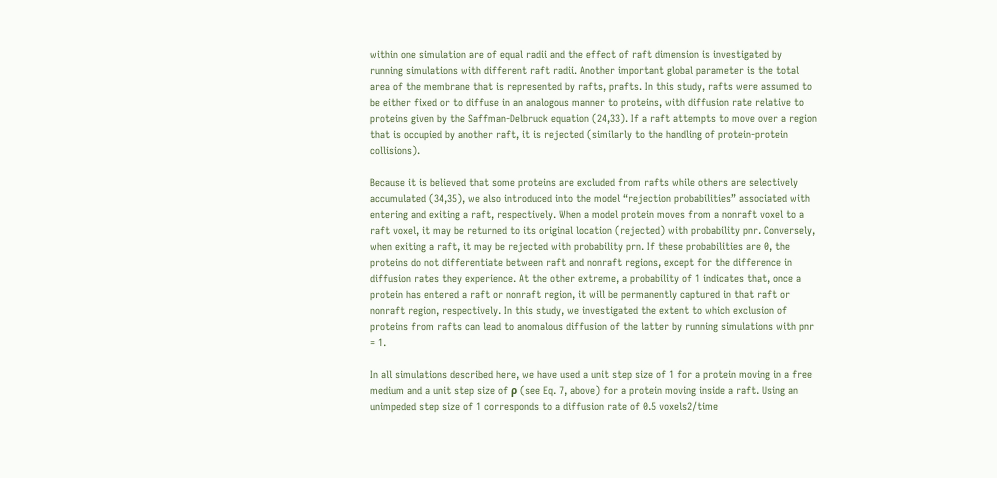within one simulation are of equal radii and the effect of raft dimension is investigated by running simulations with different raft radii. Another important global parameter is the total area of the membrane that is represented by rafts, prafts. In this study, rafts were assumed to be either fixed or to diffuse in an analogous manner to proteins, with diffusion rate relative to proteins given by the Saffman-Delbruck equation (24,33). If a raft attempts to move over a region that is occupied by another raft, it is rejected (similarly to the handling of protein-protein collisions).

Because it is believed that some proteins are excluded from rafts while others are selectively accumulated (34,35), we also introduced into the model “rejection probabilities” associated with entering and exiting a raft, respectively. When a model protein moves from a nonraft voxel to a raft voxel, it may be returned to its original location (rejected) with probability pnr. Conversely, when exiting a raft, it may be rejected with probability prn. If these probabilities are 0, the proteins do not differentiate between raft and nonraft regions, except for the difference in diffusion rates they experience. At the other extreme, a probability of 1 indicates that, once a protein has entered a raft or nonraft region, it will be permanently captured in that raft or nonraft region, respectively. In this study, we investigated the extent to which exclusion of proteins from rafts can lead to anomalous diffusion of the latter by running simulations with pnr = 1.

In all simulations described here, we have used a unit step size of 1 for a protein moving in a free medium and a unit step size of ρ (see Eq. 7, above) for a protein moving inside a raft. Using an unimpeded step size of 1 corresponds to a diffusion rate of 0.5 voxels2/time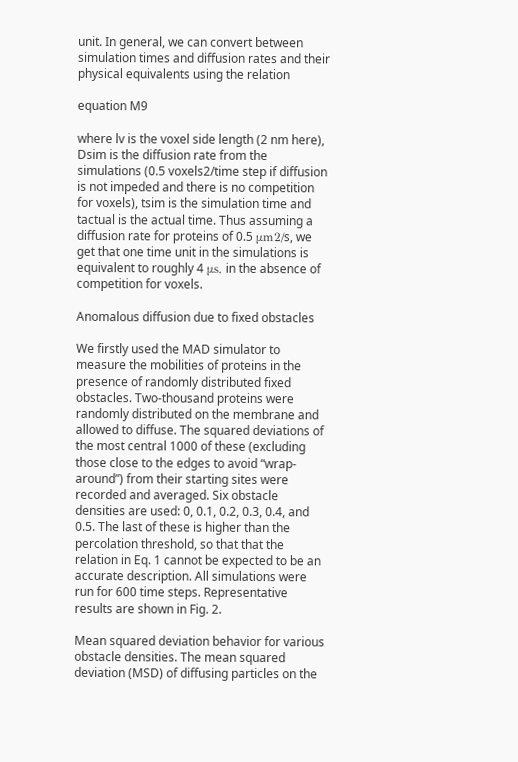unit. In general, we can convert between simulation times and diffusion rates and their physical equivalents using the relation

equation M9

where lv is the voxel side length (2 nm here), Dsim is the diffusion rate from the simulations (0.5 voxels2/time step if diffusion is not impeded and there is no competition for voxels), tsim is the simulation time and tactual is the actual time. Thus assuming a diffusion rate for proteins of 0.5 μm2/s, we get that one time unit in the simulations is equivalent to roughly 4 μs, in the absence of competition for voxels.

Anomalous diffusion due to fixed obstacles

We firstly used the MAD simulator to measure the mobilities of proteins in the presence of randomly distributed fixed obstacles. Two-thousand proteins were randomly distributed on the membrane and allowed to diffuse. The squared deviations of the most central 1000 of these (excluding those close to the edges to avoid “wrap-around”) from their starting sites were recorded and averaged. Six obstacle densities are used: 0, 0.1, 0.2, 0.3, 0.4, and 0.5. The last of these is higher than the percolation threshold, so that that the relation in Eq. 1 cannot be expected to be an accurate description. All simulations were run for 600 time steps. Representative results are shown in Fig. 2.

Mean squared deviation behavior for various obstacle densities. The mean squared deviation (MSD) of diffusing particles on the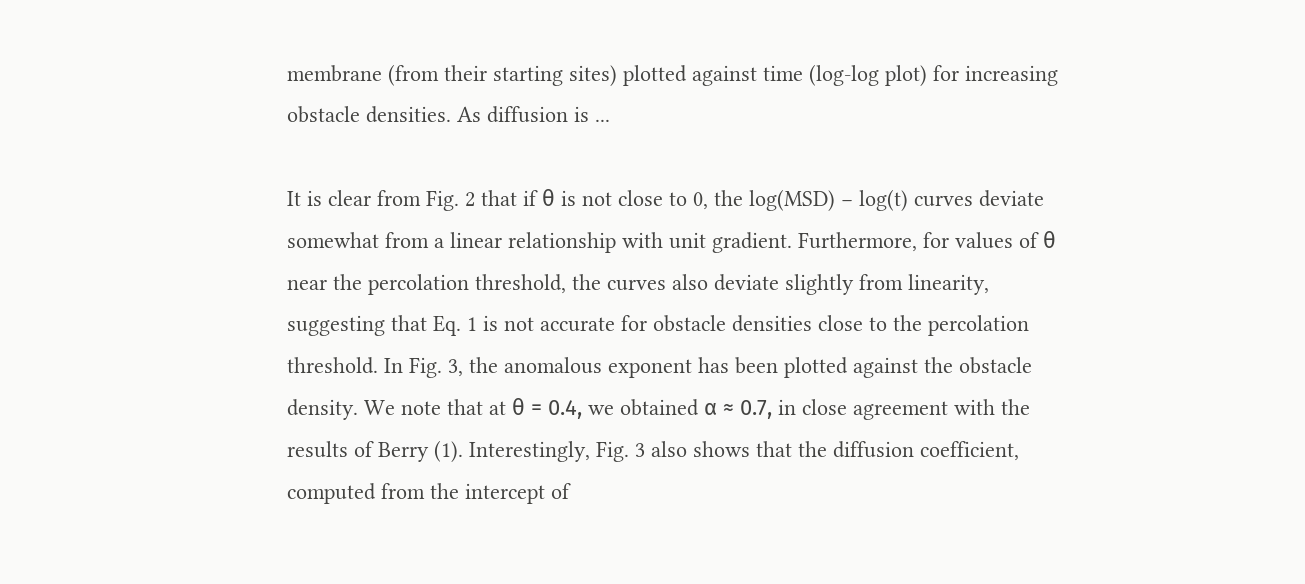membrane (from their starting sites) plotted against time (log-log plot) for increasing obstacle densities. As diffusion is ...

It is clear from Fig. 2 that if θ is not close to 0, the log(MSD) − log(t) curves deviate somewhat from a linear relationship with unit gradient. Furthermore, for values of θ near the percolation threshold, the curves also deviate slightly from linearity, suggesting that Eq. 1 is not accurate for obstacle densities close to the percolation threshold. In Fig. 3, the anomalous exponent has been plotted against the obstacle density. We note that at θ = 0.4, we obtained α ≈ 0.7, in close agreement with the results of Berry (1). Interestingly, Fig. 3 also shows that the diffusion coefficient, computed from the intercept of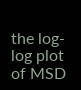the log-log plot of MSD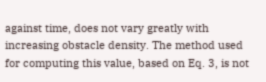against time, does not vary greatly with increasing obstacle density. The method used for computing this value, based on Eq. 3, is not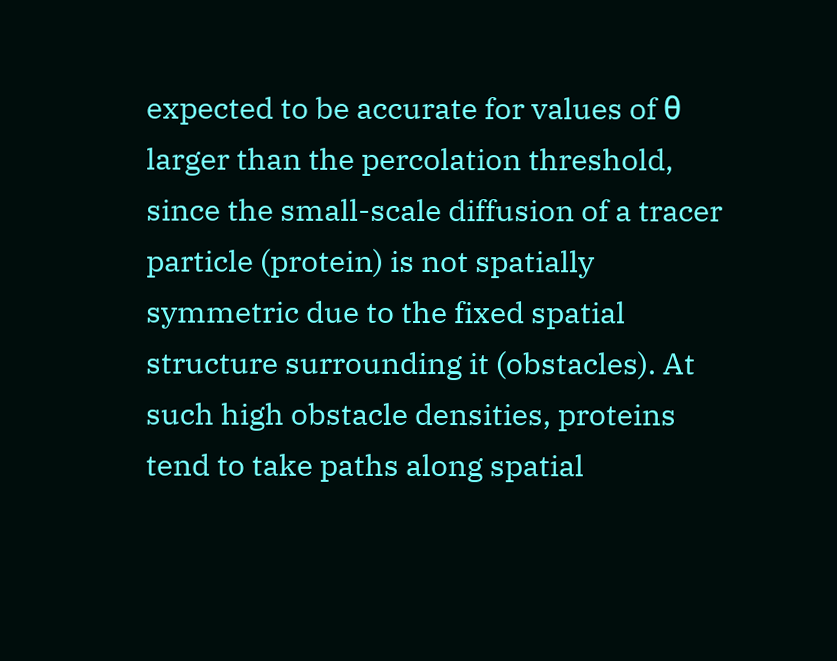expected to be accurate for values of θ larger than the percolation threshold, since the small-scale diffusion of a tracer particle (protein) is not spatially symmetric due to the fixed spatial structure surrounding it (obstacles). At such high obstacle densities, proteins tend to take paths along spatial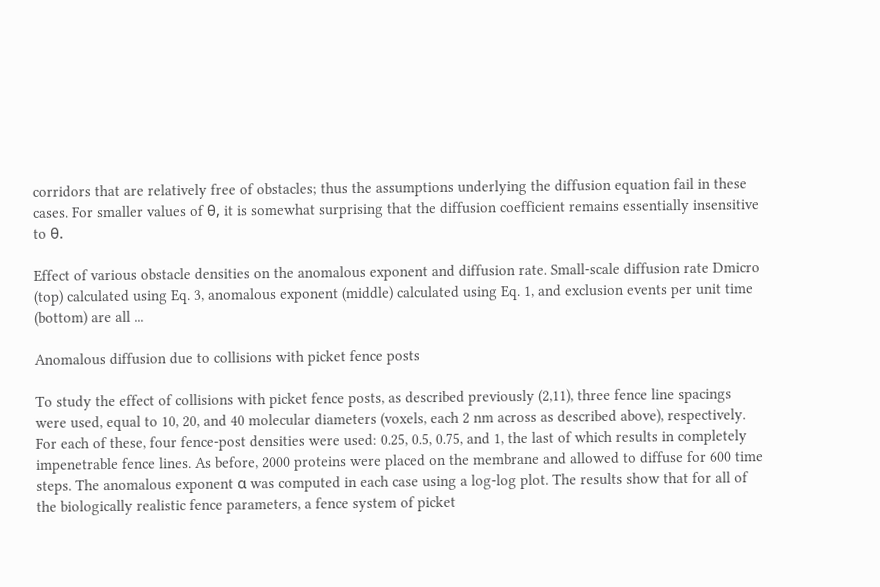corridors that are relatively free of obstacles; thus the assumptions underlying the diffusion equation fail in these cases. For smaller values of θ, it is somewhat surprising that the diffusion coefficient remains essentially insensitive to θ.

Effect of various obstacle densities on the anomalous exponent and diffusion rate. Small-scale diffusion rate Dmicro (top) calculated using Eq. 3, anomalous exponent (middle) calculated using Eq. 1, and exclusion events per unit time (bottom) are all ...

Anomalous diffusion due to collisions with picket fence posts

To study the effect of collisions with picket fence posts, as described previously (2,11), three fence line spacings were used, equal to 10, 20, and 40 molecular diameters (voxels, each 2 nm across as described above), respectively. For each of these, four fence-post densities were used: 0.25, 0.5, 0.75, and 1, the last of which results in completely impenetrable fence lines. As before, 2000 proteins were placed on the membrane and allowed to diffuse for 600 time steps. The anomalous exponent α was computed in each case using a log-log plot. The results show that for all of the biologically realistic fence parameters, a fence system of picket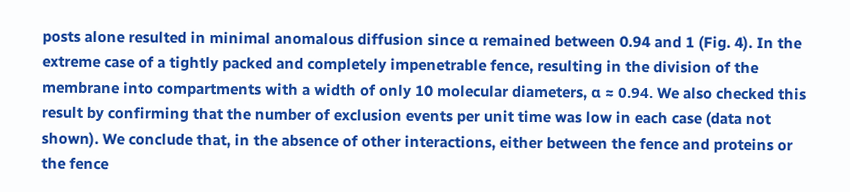posts alone resulted in minimal anomalous diffusion since α remained between 0.94 and 1 (Fig. 4). In the extreme case of a tightly packed and completely impenetrable fence, resulting in the division of the membrane into compartments with a width of only 10 molecular diameters, α ≈ 0.94. We also checked this result by confirming that the number of exclusion events per unit time was low in each case (data not shown). We conclude that, in the absence of other interactions, either between the fence and proteins or the fence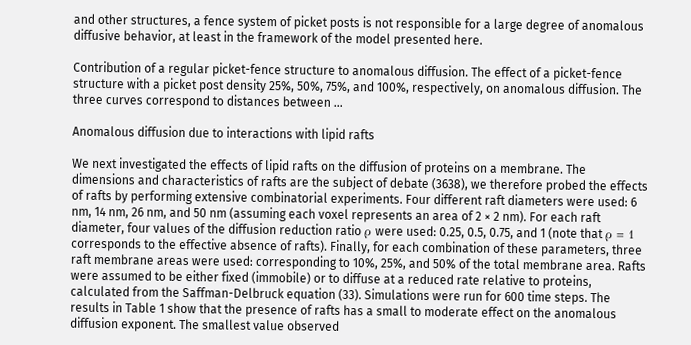and other structures, a fence system of picket posts is not responsible for a large degree of anomalous diffusive behavior, at least in the framework of the model presented here.

Contribution of a regular picket-fence structure to anomalous diffusion. The effect of a picket-fence structure with a picket post density 25%, 50%, 75%, and 100%, respectively, on anomalous diffusion. The three curves correspond to distances between ...

Anomalous diffusion due to interactions with lipid rafts

We next investigated the effects of lipid rafts on the diffusion of proteins on a membrane. The dimensions and characteristics of rafts are the subject of debate (3638), we therefore probed the effects of rafts by performing extensive combinatorial experiments. Four different raft diameters were used: 6 nm, 14 nm, 26 nm, and 50 nm (assuming each voxel represents an area of 2 × 2 nm). For each raft diameter, four values of the diffusion reduction ratio ρ were used: 0.25, 0.5, 0.75, and 1 (note that ρ = 1 corresponds to the effective absence of rafts). Finally, for each combination of these parameters, three raft membrane areas were used: corresponding to 10%, 25%, and 50% of the total membrane area. Rafts were assumed to be either fixed (immobile) or to diffuse at a reduced rate relative to proteins, calculated from the Saffman-Delbruck equation (33). Simulations were run for 600 time steps. The results in Table 1 show that the presence of rafts has a small to moderate effect on the anomalous diffusion exponent. The smallest value observed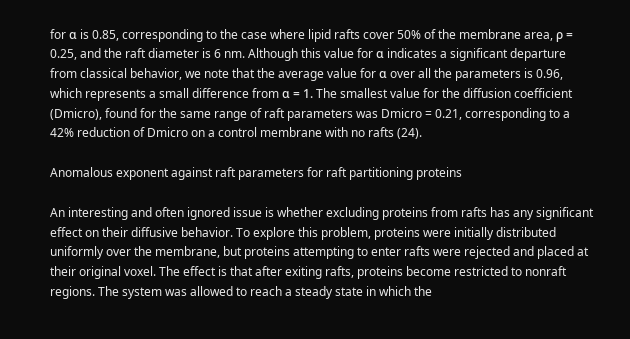for α is 0.85, corresponding to the case where lipid rafts cover 50% of the membrane area, ρ = 0.25, and the raft diameter is 6 nm. Although this value for α indicates a significant departure from classical behavior, we note that the average value for α over all the parameters is 0.96, which represents a small difference from α = 1. The smallest value for the diffusion coefficient (Dmicro), found for the same range of raft parameters was Dmicro = 0.21, corresponding to a 42% reduction of Dmicro on a control membrane with no rafts (24).

Anomalous exponent against raft parameters for raft partitioning proteins

An interesting and often ignored issue is whether excluding proteins from rafts has any significant effect on their diffusive behavior. To explore this problem, proteins were initially distributed uniformly over the membrane, but proteins attempting to enter rafts were rejected and placed at their original voxel. The effect is that after exiting rafts, proteins become restricted to nonraft regions. The system was allowed to reach a steady state in which the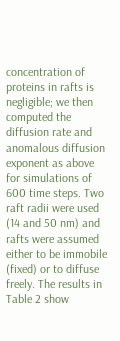concentration of proteins in rafts is negligible; we then computed the diffusion rate and anomalous diffusion exponent as above for simulations of 600 time steps. Two raft radii were used (14 and 50 nm) and rafts were assumed either to be immobile (fixed) or to diffuse freely. The results in Table 2 show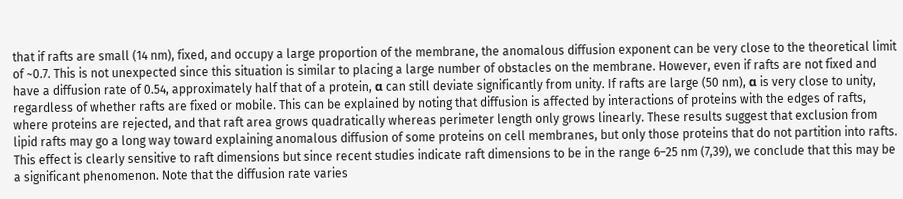that if rafts are small (14 nm), fixed, and occupy a large proportion of the membrane, the anomalous diffusion exponent can be very close to the theoretical limit of ~0.7. This is not unexpected since this situation is similar to placing a large number of obstacles on the membrane. However, even if rafts are not fixed and have a diffusion rate of 0.54, approximately half that of a protein, α can still deviate significantly from unity. If rafts are large (50 nm), α is very close to unity, regardless of whether rafts are fixed or mobile. This can be explained by noting that diffusion is affected by interactions of proteins with the edges of rafts, where proteins are rejected, and that raft area grows quadratically whereas perimeter length only grows linearly. These results suggest that exclusion from lipid rafts may go a long way toward explaining anomalous diffusion of some proteins on cell membranes, but only those proteins that do not partition into rafts. This effect is clearly sensitive to raft dimensions but since recent studies indicate raft dimensions to be in the range 6–25 nm (7,39), we conclude that this may be a significant phenomenon. Note that the diffusion rate varies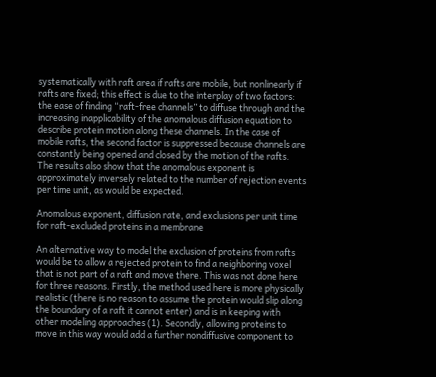systematically with raft area if rafts are mobile, but nonlinearly if rafts are fixed; this effect is due to the interplay of two factors: the ease of finding “raft-free channels” to diffuse through and the increasing inapplicability of the anomalous diffusion equation to describe protein motion along these channels. In the case of mobile rafts, the second factor is suppressed because channels are constantly being opened and closed by the motion of the rafts. The results also show that the anomalous exponent is approximately inversely related to the number of rejection events per time unit, as would be expected.

Anomalous exponent, diffusion rate, and exclusions per unit time for raft-excluded proteins in a membrane

An alternative way to model the exclusion of proteins from rafts would be to allow a rejected protein to find a neighboring voxel that is not part of a raft and move there. This was not done here for three reasons. Firstly, the method used here is more physically realistic (there is no reason to assume the protein would slip along the boundary of a raft it cannot enter) and is in keeping with other modeling approaches (1). Secondly, allowing proteins to move in this way would add a further nondiffusive component to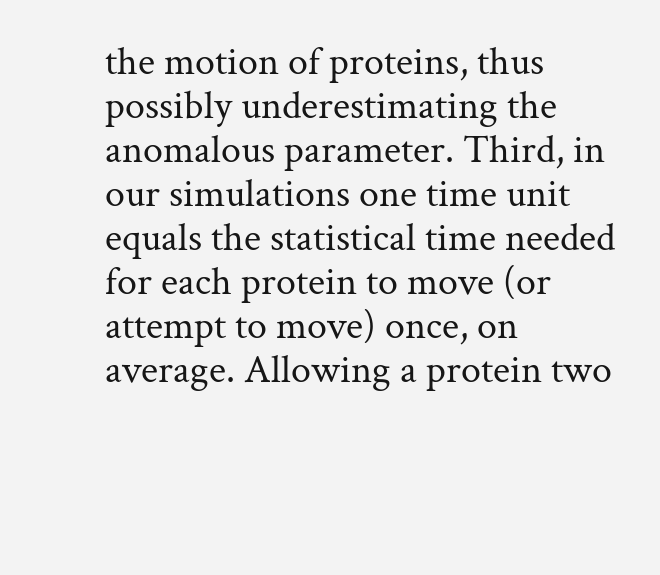the motion of proteins, thus possibly underestimating the anomalous parameter. Third, in our simulations one time unit equals the statistical time needed for each protein to move (or attempt to move) once, on average. Allowing a protein two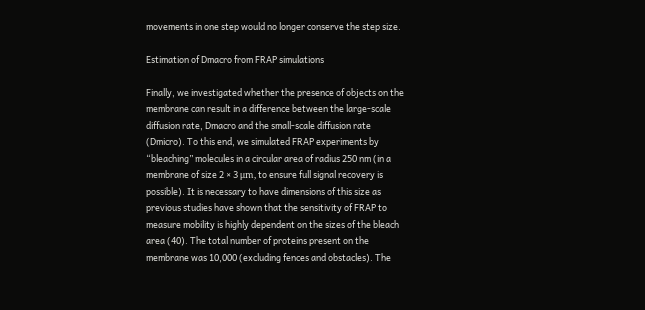movements in one step would no longer conserve the step size.

Estimation of Dmacro from FRAP simulations

Finally, we investigated whether the presence of objects on the membrane can result in a difference between the large-scale diffusion rate, Dmacro and the small-scale diffusion rate (Dmicro). To this end, we simulated FRAP experiments by “bleaching” molecules in a circular area of radius 250 nm (in a membrane of size 2 × 3 μm, to ensure full signal recovery is possible). It is necessary to have dimensions of this size as previous studies have shown that the sensitivity of FRAP to measure mobility is highly dependent on the sizes of the bleach area (40). The total number of proteins present on the membrane was 10,000 (excluding fences and obstacles). The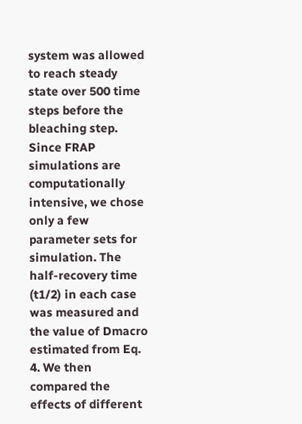system was allowed to reach steady state over 500 time steps before the bleaching step. Since FRAP simulations are computationally intensive, we chose only a few parameter sets for simulation. The half-recovery time (t1/2) in each case was measured and the value of Dmacro estimated from Eq. 4. We then compared the effects of different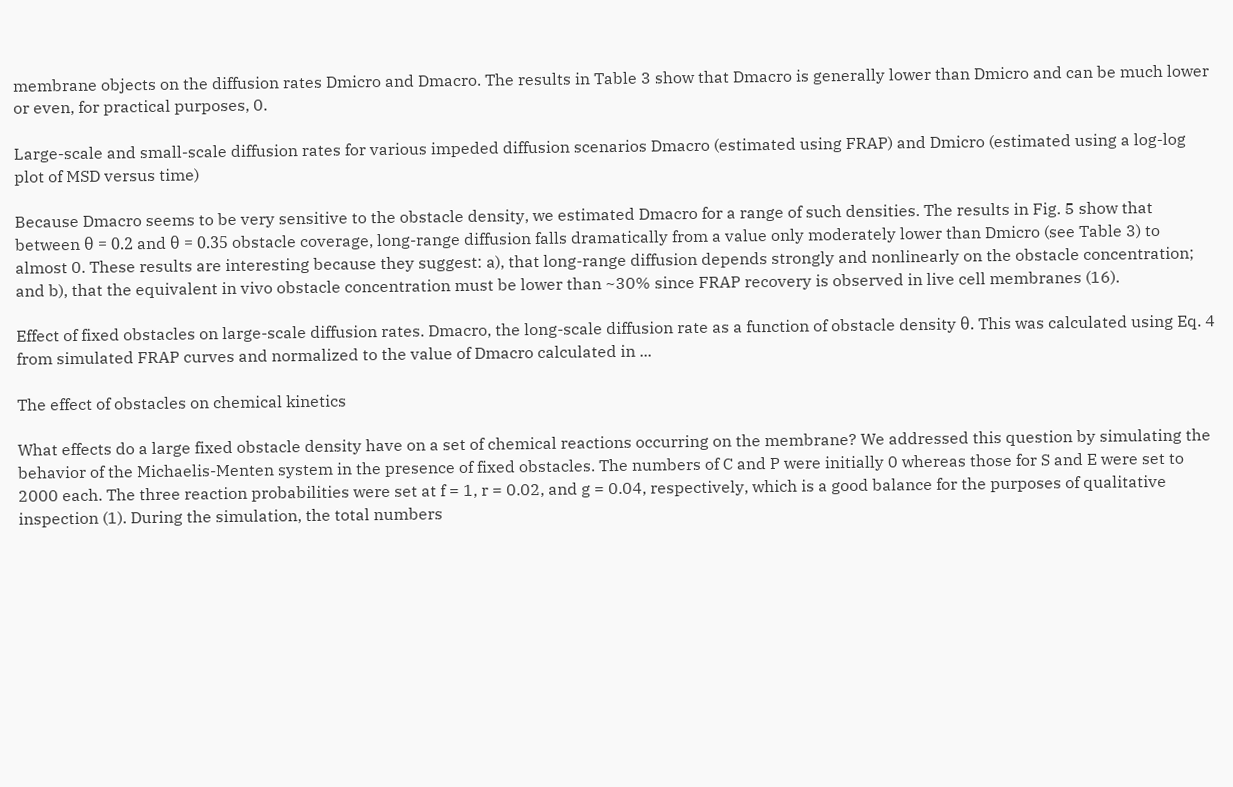membrane objects on the diffusion rates Dmicro and Dmacro. The results in Table 3 show that Dmacro is generally lower than Dmicro and can be much lower or even, for practical purposes, 0.

Large-scale and small-scale diffusion rates for various impeded diffusion scenarios Dmacro (estimated using FRAP) and Dmicro (estimated using a log-log plot of MSD versus time)

Because Dmacro seems to be very sensitive to the obstacle density, we estimated Dmacro for a range of such densities. The results in Fig. 5 show that between θ = 0.2 and θ = 0.35 obstacle coverage, long-range diffusion falls dramatically from a value only moderately lower than Dmicro (see Table 3) to almost 0. These results are interesting because they suggest: a), that long-range diffusion depends strongly and nonlinearly on the obstacle concentration; and b), that the equivalent in vivo obstacle concentration must be lower than ~30% since FRAP recovery is observed in live cell membranes (16).

Effect of fixed obstacles on large-scale diffusion rates. Dmacro, the long-scale diffusion rate as a function of obstacle density θ. This was calculated using Eq. 4 from simulated FRAP curves and normalized to the value of Dmacro calculated in ...

The effect of obstacles on chemical kinetics

What effects do a large fixed obstacle density have on a set of chemical reactions occurring on the membrane? We addressed this question by simulating the behavior of the Michaelis-Menten system in the presence of fixed obstacles. The numbers of C and P were initially 0 whereas those for S and E were set to 2000 each. The three reaction probabilities were set at f = 1, r = 0.02, and g = 0.04, respectively, which is a good balance for the purposes of qualitative inspection (1). During the simulation, the total numbers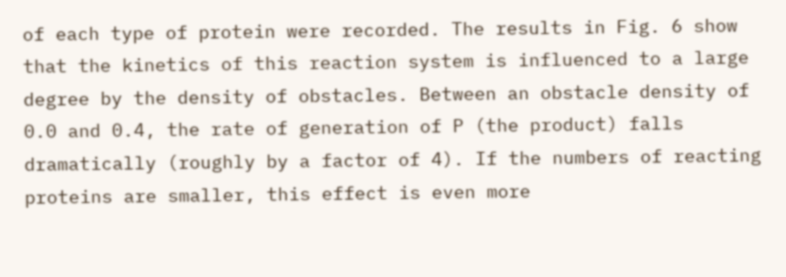of each type of protein were recorded. The results in Fig. 6 show that the kinetics of this reaction system is influenced to a large degree by the density of obstacles. Between an obstacle density of 0.0 and 0.4, the rate of generation of P (the product) falls dramatically (roughly by a factor of 4). If the numbers of reacting proteins are smaller, this effect is even more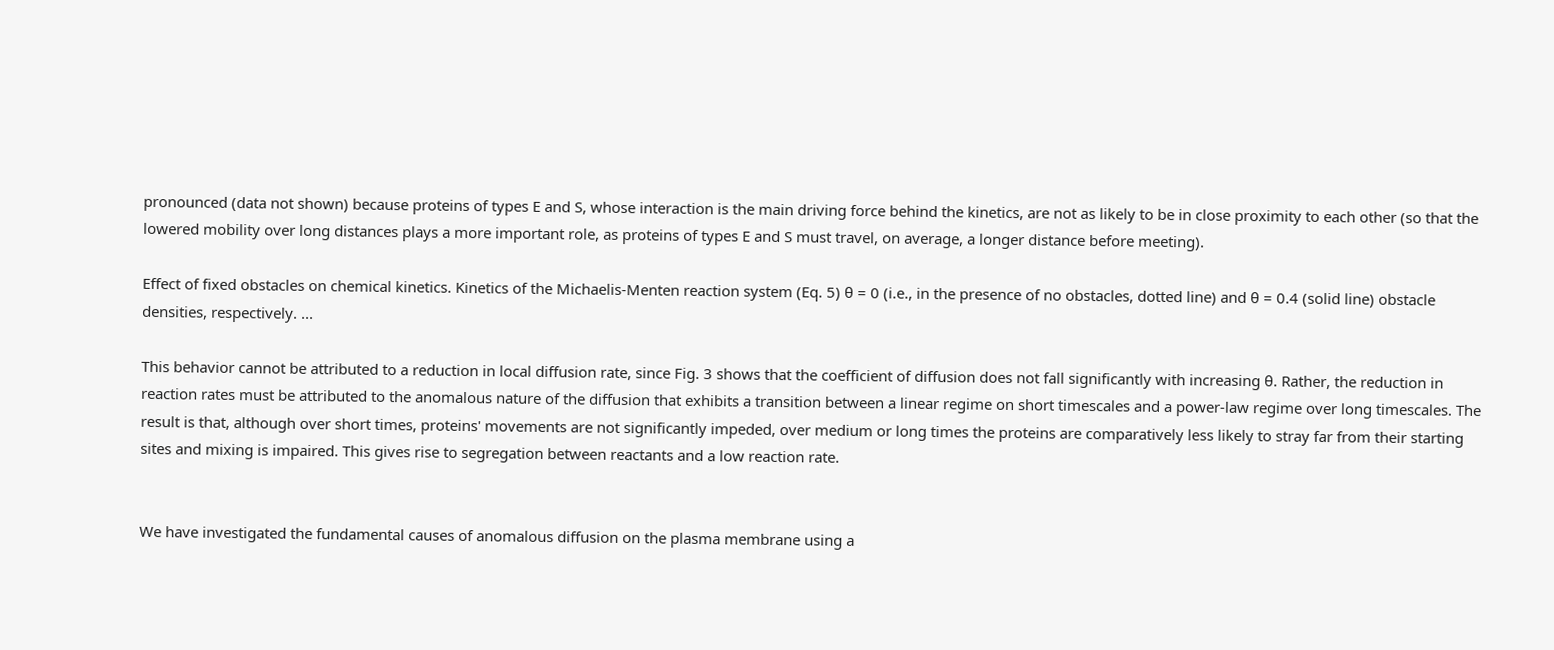pronounced (data not shown) because proteins of types E and S, whose interaction is the main driving force behind the kinetics, are not as likely to be in close proximity to each other (so that the lowered mobility over long distances plays a more important role, as proteins of types E and S must travel, on average, a longer distance before meeting).

Effect of fixed obstacles on chemical kinetics. Kinetics of the Michaelis-Menten reaction system (Eq. 5) θ = 0 (i.e., in the presence of no obstacles, dotted line) and θ = 0.4 (solid line) obstacle densities, respectively. ...

This behavior cannot be attributed to a reduction in local diffusion rate, since Fig. 3 shows that the coefficient of diffusion does not fall significantly with increasing θ. Rather, the reduction in reaction rates must be attributed to the anomalous nature of the diffusion that exhibits a transition between a linear regime on short timescales and a power-law regime over long timescales. The result is that, although over short times, proteins' movements are not significantly impeded, over medium or long times the proteins are comparatively less likely to stray far from their starting sites and mixing is impaired. This gives rise to segregation between reactants and a low reaction rate.


We have investigated the fundamental causes of anomalous diffusion on the plasma membrane using a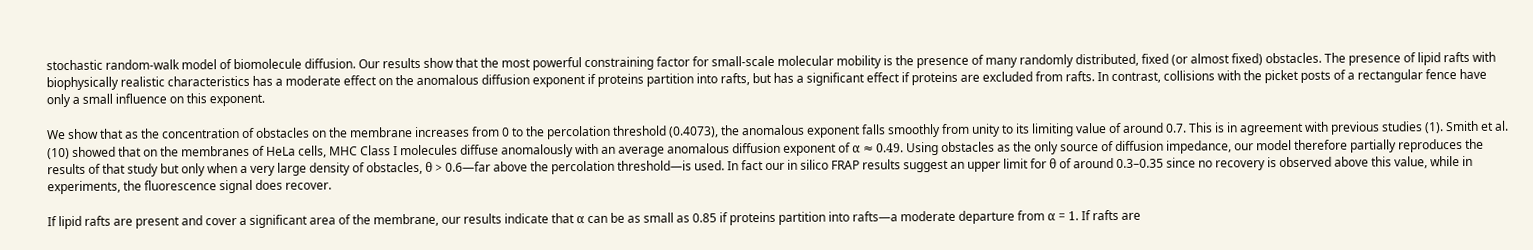stochastic random-walk model of biomolecule diffusion. Our results show that the most powerful constraining factor for small-scale molecular mobility is the presence of many randomly distributed, fixed (or almost fixed) obstacles. The presence of lipid rafts with biophysically realistic characteristics has a moderate effect on the anomalous diffusion exponent if proteins partition into rafts, but has a significant effect if proteins are excluded from rafts. In contrast, collisions with the picket posts of a rectangular fence have only a small influence on this exponent.

We show that as the concentration of obstacles on the membrane increases from 0 to the percolation threshold (0.4073), the anomalous exponent falls smoothly from unity to its limiting value of around 0.7. This is in agreement with previous studies (1). Smith et al. (10) showed that on the membranes of HeLa cells, MHC Class I molecules diffuse anomalously with an average anomalous diffusion exponent of α ≈ 0.49. Using obstacles as the only source of diffusion impedance, our model therefore partially reproduces the results of that study but only when a very large density of obstacles, θ > 0.6—far above the percolation threshold—is used. In fact our in silico FRAP results suggest an upper limit for θ of around 0.3–0.35 since no recovery is observed above this value, while in experiments, the fluorescence signal does recover.

If lipid rafts are present and cover a significant area of the membrane, our results indicate that α can be as small as 0.85 if proteins partition into rafts—a moderate departure from α = 1. If rafts are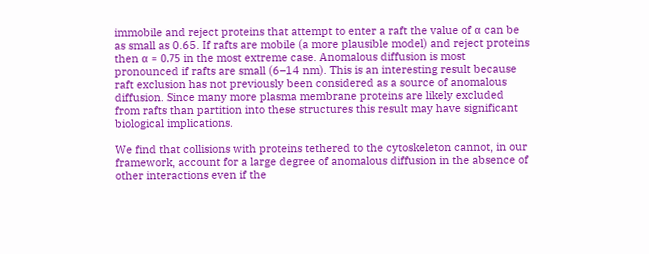immobile and reject proteins that attempt to enter a raft the value of α can be as small as 0.65. If rafts are mobile (a more plausible model) and reject proteins then α = 0.75 in the most extreme case. Anomalous diffusion is most pronounced if rafts are small (6–14 nm). This is an interesting result because raft exclusion has not previously been considered as a source of anomalous diffusion. Since many more plasma membrane proteins are likely excluded from rafts than partition into these structures this result may have significant biological implications.

We find that collisions with proteins tethered to the cytoskeleton cannot, in our framework, account for a large degree of anomalous diffusion in the absence of other interactions even if the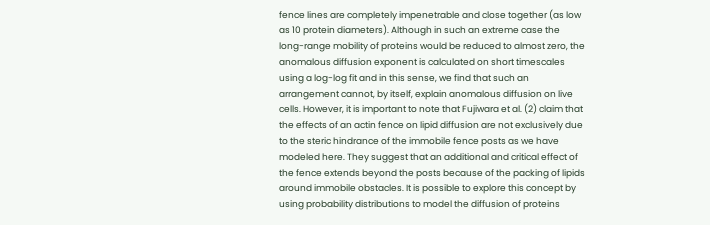fence lines are completely impenetrable and close together (as low as 10 protein diameters). Although in such an extreme case the long-range mobility of proteins would be reduced to almost zero, the anomalous diffusion exponent is calculated on short timescales using a log-log fit and in this sense, we find that such an arrangement cannot, by itself, explain anomalous diffusion on live cells. However, it is important to note that Fujiwara et al. (2) claim that the effects of an actin fence on lipid diffusion are not exclusively due to the steric hindrance of the immobile fence posts as we have modeled here. They suggest that an additional and critical effect of the fence extends beyond the posts because of the packing of lipids around immobile obstacles. It is possible to explore this concept by using probability distributions to model the diffusion of proteins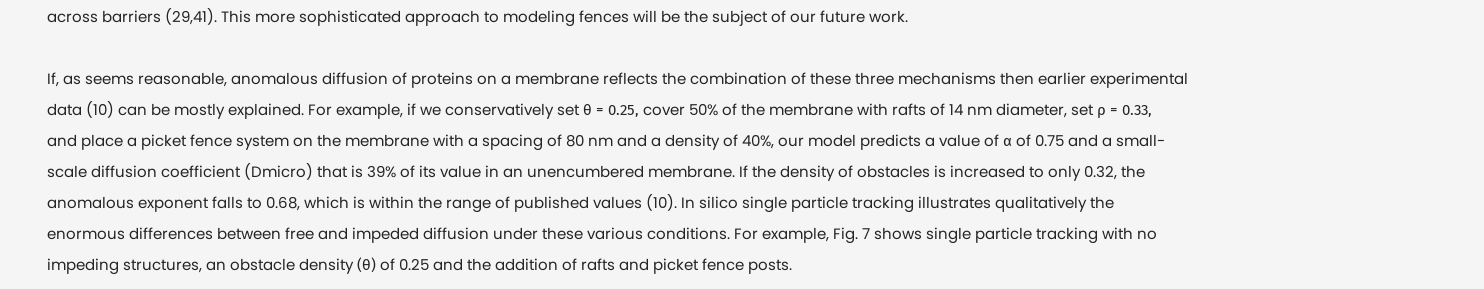across barriers (29,41). This more sophisticated approach to modeling fences will be the subject of our future work.

If, as seems reasonable, anomalous diffusion of proteins on a membrane reflects the combination of these three mechanisms then earlier experimental data (10) can be mostly explained. For example, if we conservatively set θ = 0.25, cover 50% of the membrane with rafts of 14 nm diameter, set ρ = 0.33, and place a picket fence system on the membrane with a spacing of 80 nm and a density of 40%, our model predicts a value of α of 0.75 and a small-scale diffusion coefficient (Dmicro) that is 39% of its value in an unencumbered membrane. If the density of obstacles is increased to only 0.32, the anomalous exponent falls to 0.68, which is within the range of published values (10). In silico single particle tracking illustrates qualitatively the enormous differences between free and impeded diffusion under these various conditions. For example, Fig. 7 shows single particle tracking with no impeding structures, an obstacle density (θ) of 0.25 and the addition of rafts and picket fence posts.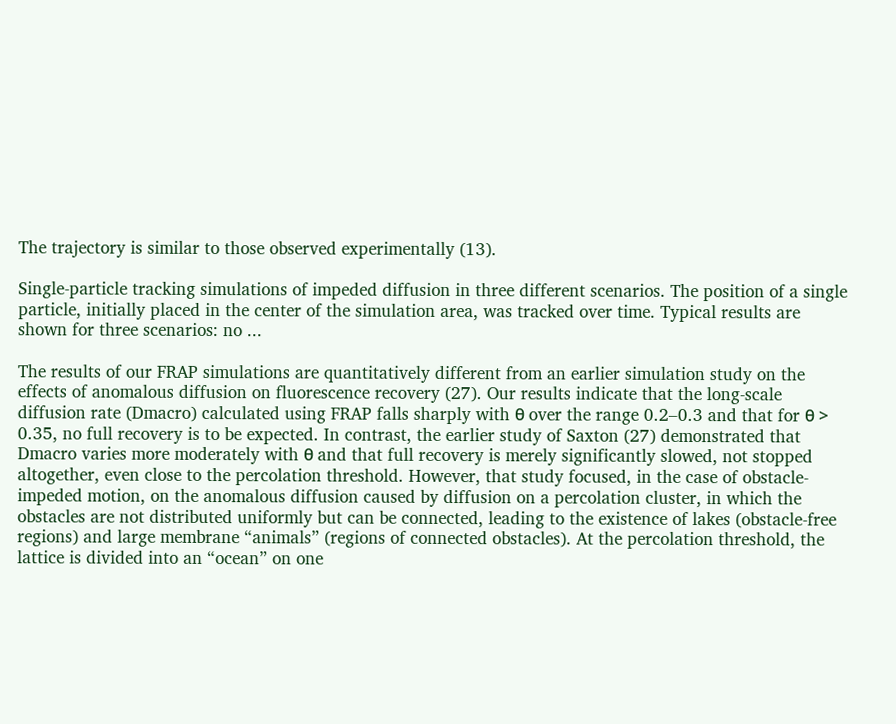The trajectory is similar to those observed experimentally (13).

Single-particle tracking simulations of impeded diffusion in three different scenarios. The position of a single particle, initially placed in the center of the simulation area, was tracked over time. Typical results are shown for three scenarios: no ...

The results of our FRAP simulations are quantitatively different from an earlier simulation study on the effects of anomalous diffusion on fluorescence recovery (27). Our results indicate that the long-scale diffusion rate (Dmacro) calculated using FRAP falls sharply with θ over the range 0.2–0.3 and that for θ > 0.35, no full recovery is to be expected. In contrast, the earlier study of Saxton (27) demonstrated that Dmacro varies more moderately with θ and that full recovery is merely significantly slowed, not stopped altogether, even close to the percolation threshold. However, that study focused, in the case of obstacle-impeded motion, on the anomalous diffusion caused by diffusion on a percolation cluster, in which the obstacles are not distributed uniformly but can be connected, leading to the existence of lakes (obstacle-free regions) and large membrane “animals” (regions of connected obstacles). At the percolation threshold, the lattice is divided into an “ocean” on one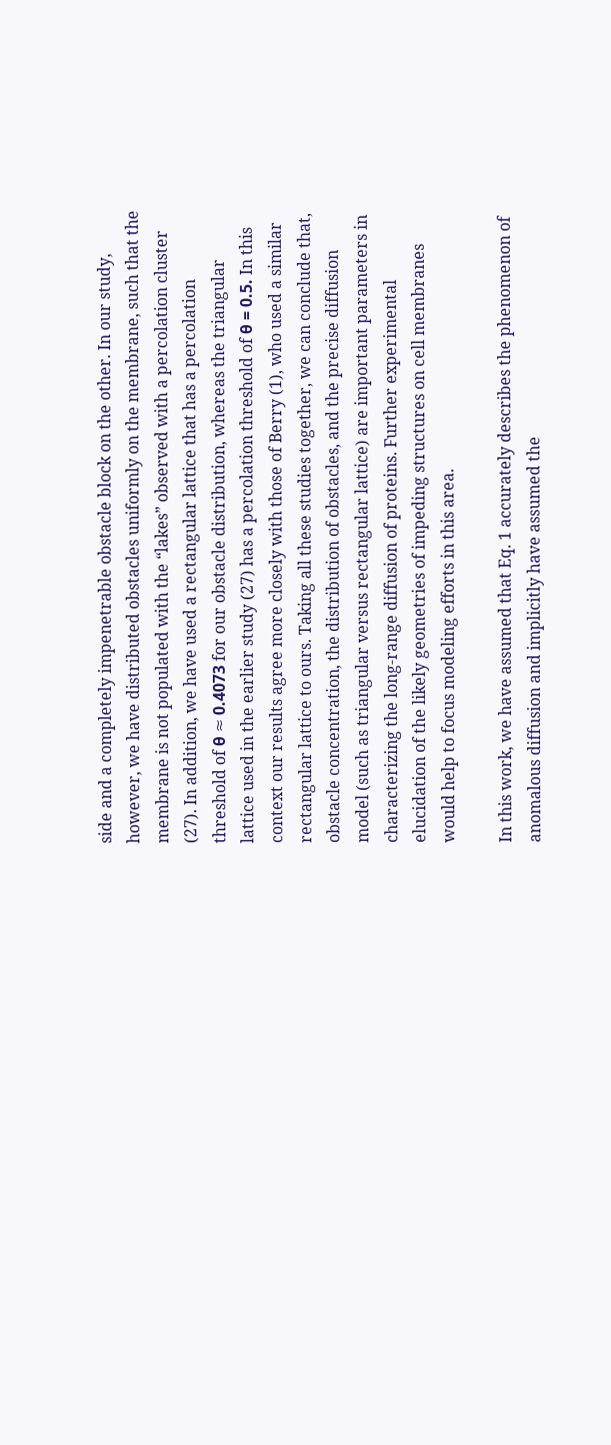side and a completely impenetrable obstacle block on the other. In our study, however, we have distributed obstacles uniformly on the membrane, such that the membrane is not populated with the “lakes” observed with a percolation cluster (27). In addition, we have used a rectangular lattice that has a percolation threshold of θ ≈ 0.4073 for our obstacle distribution, whereas the triangular lattice used in the earlier study (27) has a percolation threshold of θ = 0.5. In this context our results agree more closely with those of Berry (1), who used a similar rectangular lattice to ours. Taking all these studies together, we can conclude that, obstacle concentration, the distribution of obstacles, and the precise diffusion model (such as triangular versus rectangular lattice) are important parameters in characterizing the long-range diffusion of proteins. Further experimental elucidation of the likely geometries of impeding structures on cell membranes would help to focus modeling efforts in this area.

In this work, we have assumed that Eq. 1 accurately describes the phenomenon of anomalous diffusion and implicitly have assumed the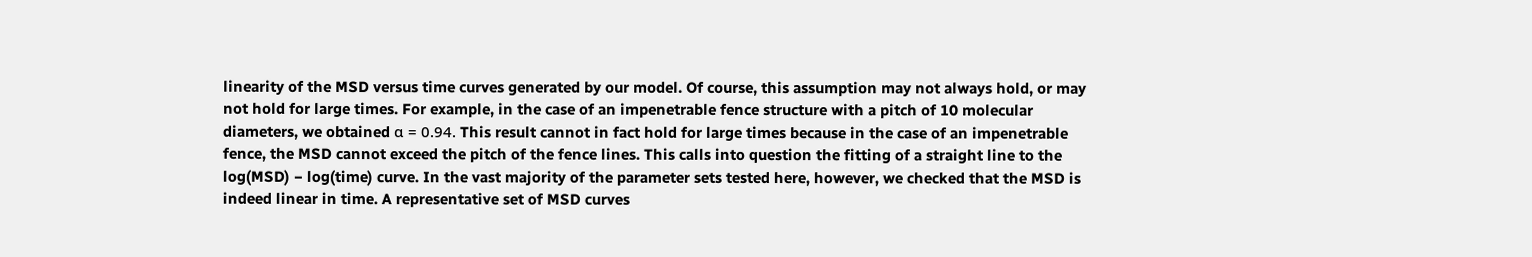linearity of the MSD versus time curves generated by our model. Of course, this assumption may not always hold, or may not hold for large times. For example, in the case of an impenetrable fence structure with a pitch of 10 molecular diameters, we obtained α = 0.94. This result cannot in fact hold for large times because in the case of an impenetrable fence, the MSD cannot exceed the pitch of the fence lines. This calls into question the fitting of a straight line to the log(MSD) − log(time) curve. In the vast majority of the parameter sets tested here, however, we checked that the MSD is indeed linear in time. A representative set of MSD curves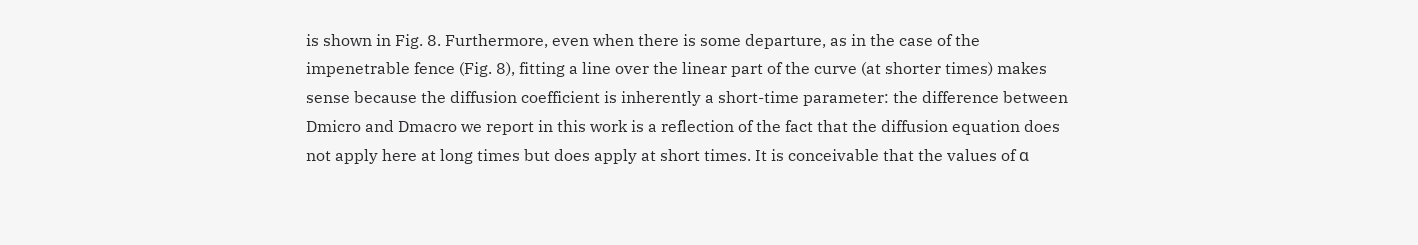is shown in Fig. 8. Furthermore, even when there is some departure, as in the case of the impenetrable fence (Fig. 8), fitting a line over the linear part of the curve (at shorter times) makes sense because the diffusion coefficient is inherently a short-time parameter: the difference between Dmicro and Dmacro we report in this work is a reflection of the fact that the diffusion equation does not apply here at long times but does apply at short times. It is conceivable that the values of α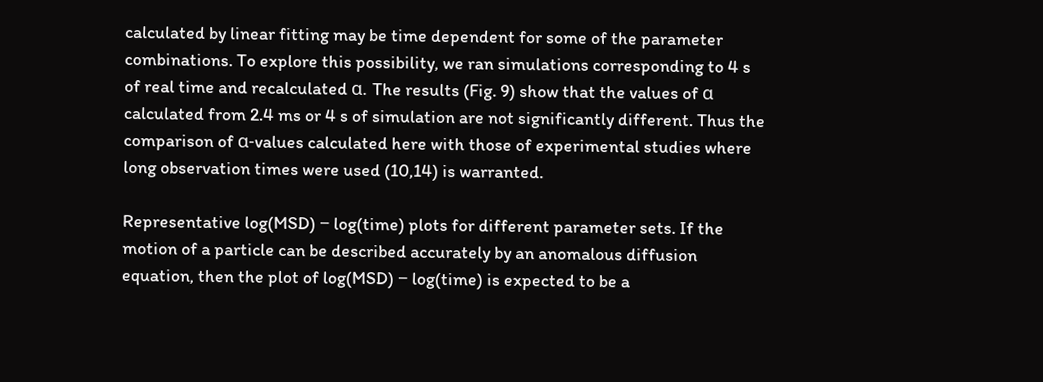calculated by linear fitting may be time dependent for some of the parameter combinations. To explore this possibility, we ran simulations corresponding to 4 s of real time and recalculated α. The results (Fig. 9) show that the values of α calculated from 2.4 ms or 4 s of simulation are not significantly different. Thus the comparison of α-values calculated here with those of experimental studies where long observation times were used (10,14) is warranted.

Representative log(MSD) − log(time) plots for different parameter sets. If the motion of a particle can be described accurately by an anomalous diffusion equation, then the plot of log(MSD) − log(time) is expected to be a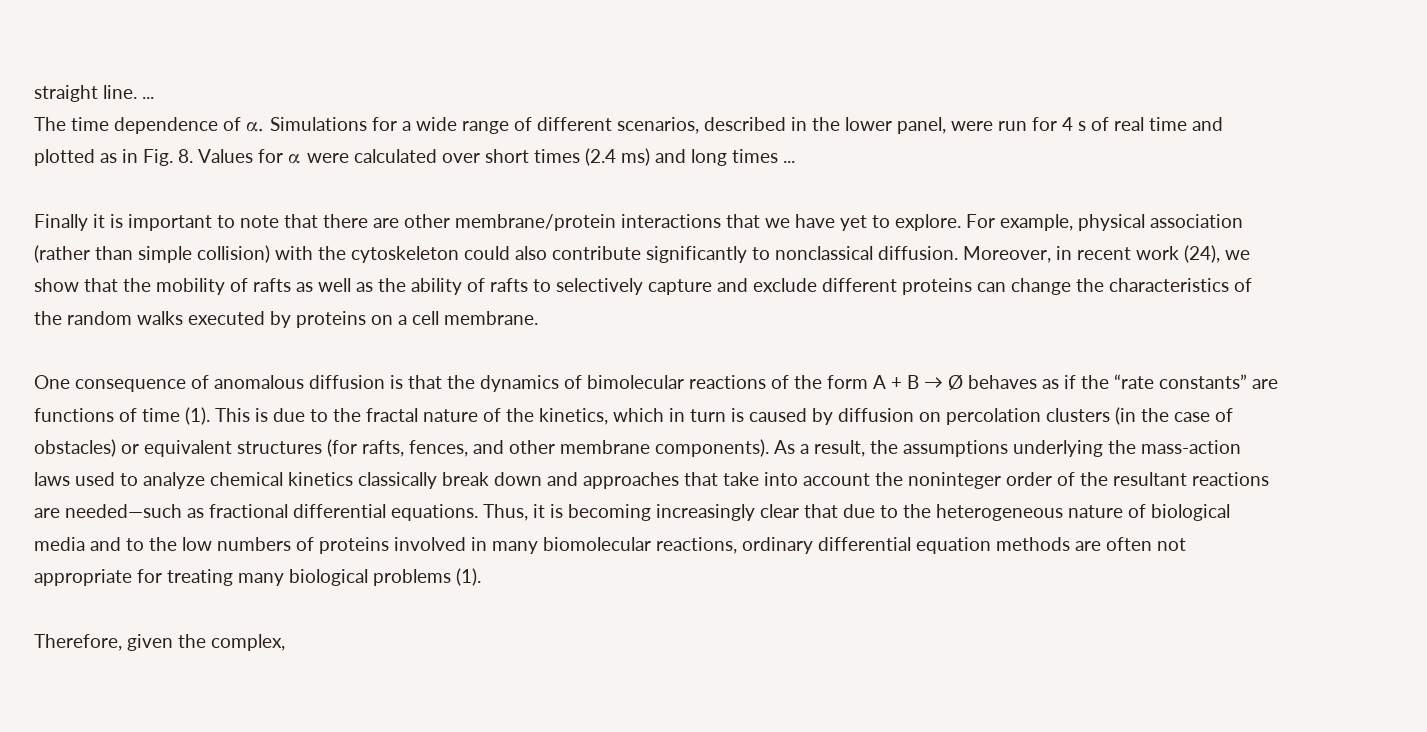straight line. ...
The time dependence of α. Simulations for a wide range of different scenarios, described in the lower panel, were run for 4 s of real time and plotted as in Fig. 8. Values for α were calculated over short times (2.4 ms) and long times ...

Finally it is important to note that there are other membrane/protein interactions that we have yet to explore. For example, physical association (rather than simple collision) with the cytoskeleton could also contribute significantly to nonclassical diffusion. Moreover, in recent work (24), we show that the mobility of rafts as well as the ability of rafts to selectively capture and exclude different proteins can change the characteristics of the random walks executed by proteins on a cell membrane.

One consequence of anomalous diffusion is that the dynamics of bimolecular reactions of the form A + B → Ø behaves as if the “rate constants” are functions of time (1). This is due to the fractal nature of the kinetics, which in turn is caused by diffusion on percolation clusters (in the case of obstacles) or equivalent structures (for rafts, fences, and other membrane components). As a result, the assumptions underlying the mass-action laws used to analyze chemical kinetics classically break down and approaches that take into account the noninteger order of the resultant reactions are needed—such as fractional differential equations. Thus, it is becoming increasingly clear that due to the heterogeneous nature of biological media and to the low numbers of proteins involved in many biomolecular reactions, ordinary differential equation methods are often not appropriate for treating many biological problems (1).

Therefore, given the complex,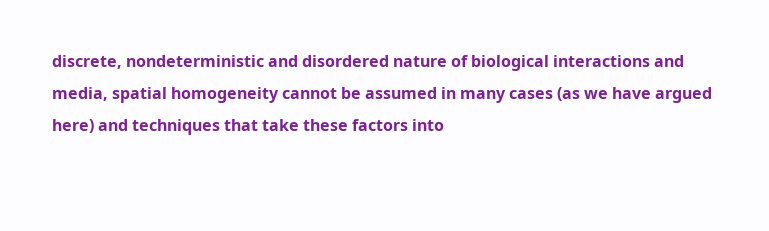discrete, nondeterministic and disordered nature of biological interactions and media, spatial homogeneity cannot be assumed in many cases (as we have argued here) and techniques that take these factors into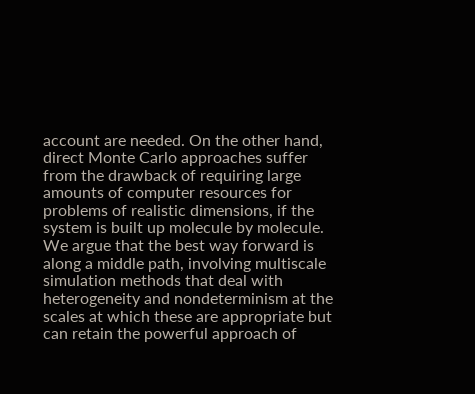account are needed. On the other hand, direct Monte Carlo approaches suffer from the drawback of requiring large amounts of computer resources for problems of realistic dimensions, if the system is built up molecule by molecule. We argue that the best way forward is along a middle path, involving multiscale simulation methods that deal with heterogeneity and nondeterminism at the scales at which these are appropriate but can retain the powerful approach of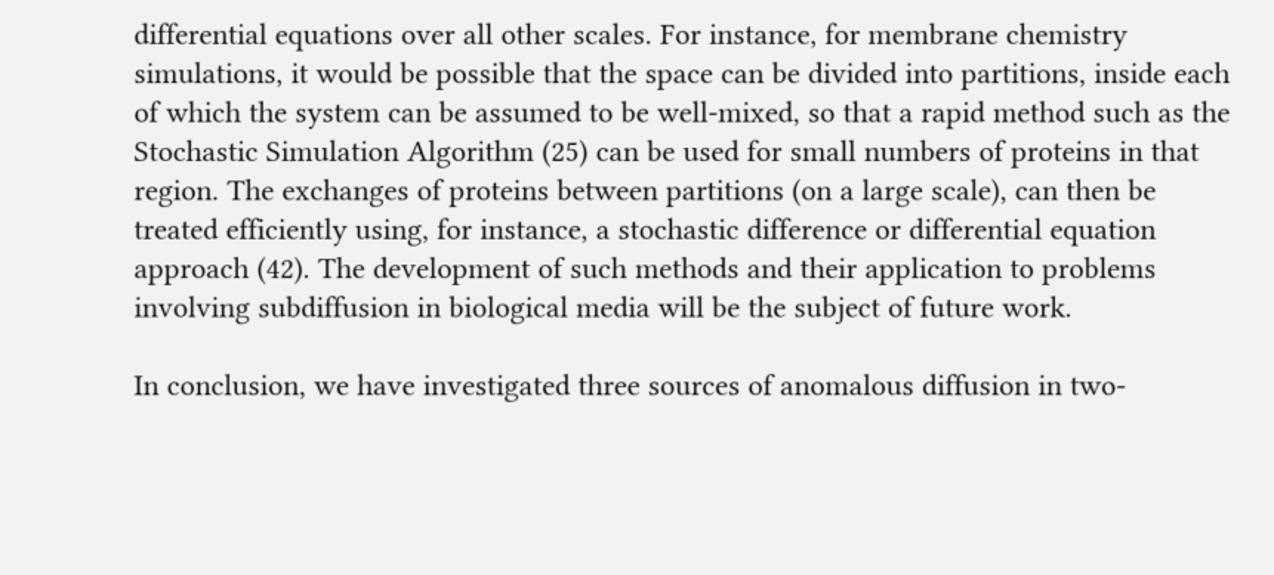differential equations over all other scales. For instance, for membrane chemistry simulations, it would be possible that the space can be divided into partitions, inside each of which the system can be assumed to be well-mixed, so that a rapid method such as the Stochastic Simulation Algorithm (25) can be used for small numbers of proteins in that region. The exchanges of proteins between partitions (on a large scale), can then be treated efficiently using, for instance, a stochastic difference or differential equation approach (42). The development of such methods and their application to problems involving subdiffusion in biological media will be the subject of future work.

In conclusion, we have investigated three sources of anomalous diffusion in two-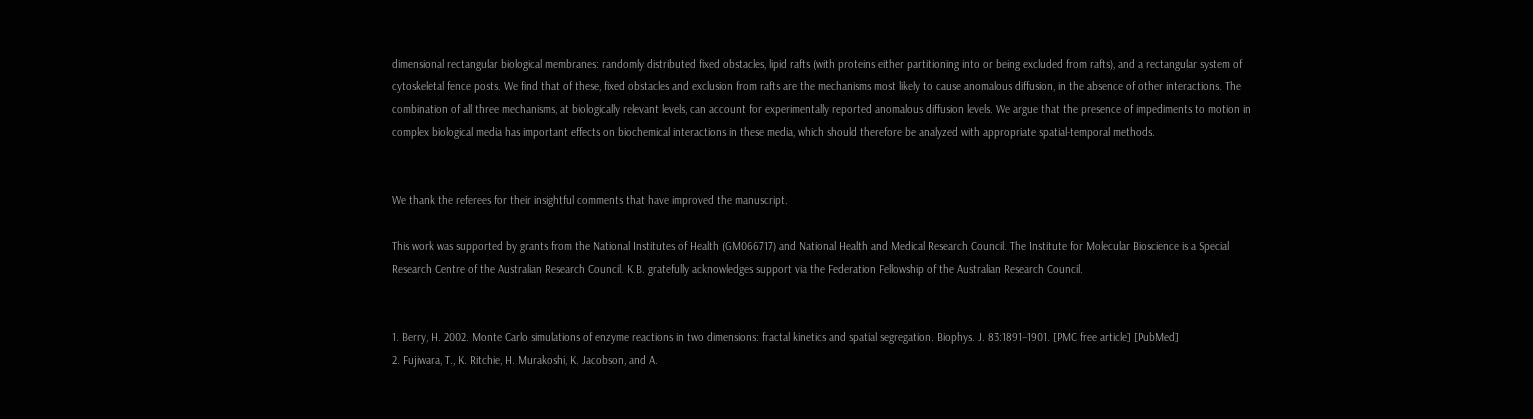dimensional rectangular biological membranes: randomly distributed fixed obstacles, lipid rafts (with proteins either partitioning into or being excluded from rafts), and a rectangular system of cytoskeletal fence posts. We find that of these, fixed obstacles and exclusion from rafts are the mechanisms most likely to cause anomalous diffusion, in the absence of other interactions. The combination of all three mechanisms, at biologically relevant levels, can account for experimentally reported anomalous diffusion levels. We argue that the presence of impediments to motion in complex biological media has important effects on biochemical interactions in these media, which should therefore be analyzed with appropriate spatial-temporal methods.


We thank the referees for their insightful comments that have improved the manuscript.

This work was supported by grants from the National Institutes of Health (GM066717) and National Health and Medical Research Council. The Institute for Molecular Bioscience is a Special Research Centre of the Australian Research Council. K.B. gratefully acknowledges support via the Federation Fellowship of the Australian Research Council.


1. Berry, H. 2002. Monte Carlo simulations of enzyme reactions in two dimensions: fractal kinetics and spatial segregation. Biophys. J. 83:1891–1901. [PMC free article] [PubMed]
2. Fujiwara, T., K. Ritchie, H. Murakoshi, K. Jacobson, and A.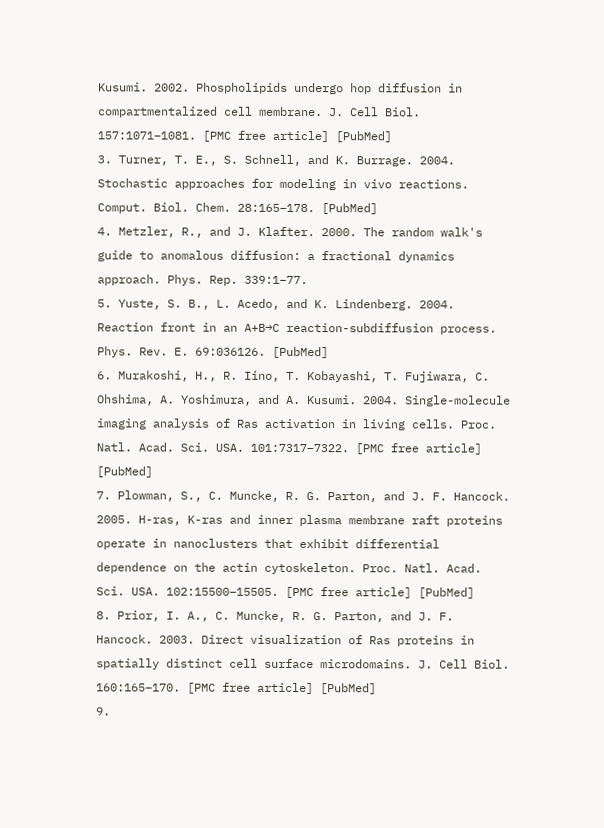Kusumi. 2002. Phospholipids undergo hop diffusion in compartmentalized cell membrane. J. Cell Biol. 157:1071–1081. [PMC free article] [PubMed]
3. Turner, T. E., S. Schnell, and K. Burrage. 2004. Stochastic approaches for modeling in vivo reactions. Comput. Biol. Chem. 28:165–178. [PubMed]
4. Metzler, R., and J. Klafter. 2000. The random walk's guide to anomalous diffusion: a fractional dynamics approach. Phys. Rep. 339:1–77.
5. Yuste, S. B., L. Acedo, and K. Lindenberg. 2004. Reaction front in an A+B→C reaction-subdiffusion process. Phys. Rev. E. 69:036126. [PubMed]
6. Murakoshi, H., R. Iino, T. Kobayashi, T. Fujiwara, C. Ohshima, A. Yoshimura, and A. Kusumi. 2004. Single-molecule imaging analysis of Ras activation in living cells. Proc. Natl. Acad. Sci. USA. 101:7317–7322. [PMC free article] [PubMed]
7. Plowman, S., C. Muncke, R. G. Parton, and J. F. Hancock. 2005. H-ras, K-ras and inner plasma membrane raft proteins operate in nanoclusters that exhibit differential dependence on the actin cytoskeleton. Proc. Natl. Acad. Sci. USA. 102:15500–15505. [PMC free article] [PubMed]
8. Prior, I. A., C. Muncke, R. G. Parton, and J. F. Hancock. 2003. Direct visualization of Ras proteins in spatially distinct cell surface microdomains. J. Cell Biol. 160:165–170. [PMC free article] [PubMed]
9.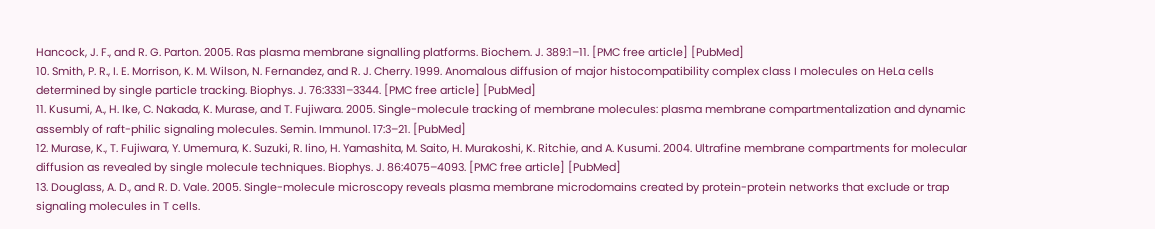Hancock, J. F., and R. G. Parton. 2005. Ras plasma membrane signalling platforms. Biochem. J. 389:1–11. [PMC free article] [PubMed]
10. Smith, P. R., I. E. Morrison, K. M. Wilson, N. Fernandez, and R. J. Cherry. 1999. Anomalous diffusion of major histocompatibility complex class I molecules on HeLa cells determined by single particle tracking. Biophys. J. 76:3331–3344. [PMC free article] [PubMed]
11. Kusumi, A., H. Ike, C. Nakada, K. Murase, and T. Fujiwara. 2005. Single-molecule tracking of membrane molecules: plasma membrane compartmentalization and dynamic assembly of raft-philic signaling molecules. Semin. Immunol. 17:3–21. [PubMed]
12. Murase, K., T. Fujiwara, Y. Umemura, K. Suzuki, R. Iino, H. Yamashita, M. Saito, H. Murakoshi, K. Ritchie, and A. Kusumi. 2004. Ultrafine membrane compartments for molecular diffusion as revealed by single molecule techniques. Biophys. J. 86:4075–4093. [PMC free article] [PubMed]
13. Douglass, A. D., and R. D. Vale. 2005. Single-molecule microscopy reveals plasma membrane microdomains created by protein-protein networks that exclude or trap signaling molecules in T cells.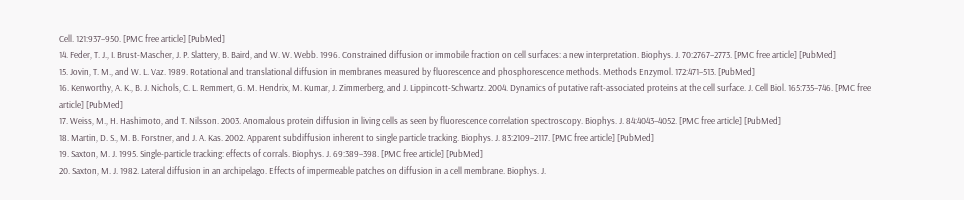Cell. 121:937–950. [PMC free article] [PubMed]
14. Feder, T. J., I. Brust-Mascher, J. P. Slattery, B. Baird, and W. W. Webb. 1996. Constrained diffusion or immobile fraction on cell surfaces: a new interpretation. Biophys. J. 70:2767–2773. [PMC free article] [PubMed]
15. Jovin, T. M., and W. L. Vaz. 1989. Rotational and translational diffusion in membranes measured by fluorescence and phosphorescence methods. Methods Enzymol. 172:471–513. [PubMed]
16. Kenworthy, A. K., B. J. Nichols, C. L. Remmert, G. M. Hendrix, M. Kumar, J. Zimmerberg, and J. Lippincott-Schwartz. 2004. Dynamics of putative raft-associated proteins at the cell surface. J. Cell Biol. 165:735–746. [PMC free article] [PubMed]
17. Weiss, M., H. Hashimoto, and T. Nilsson. 2003. Anomalous protein diffusion in living cells as seen by fluorescence correlation spectroscopy. Biophys. J. 84:4043–4052. [PMC free article] [PubMed]
18. Martin, D. S., M. B. Forstner, and J. A. Kas. 2002. Apparent subdiffusion inherent to single particle tracking. Biophys. J. 83:2109–2117. [PMC free article] [PubMed]
19. Saxton, M. J. 1995. Single-particle tracking: effects of corrals. Biophys. J. 69:389–398. [PMC free article] [PubMed]
20. Saxton, M. J. 1982. Lateral diffusion in an archipelago. Effects of impermeable patches on diffusion in a cell membrane. Biophys. J.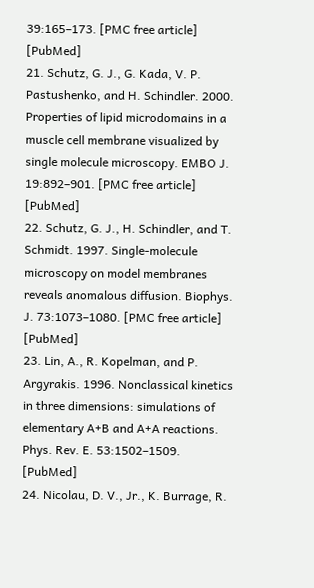39:165–173. [PMC free article] [PubMed]
21. Schutz, G. J., G. Kada, V. P. Pastushenko, and H. Schindler. 2000. Properties of lipid microdomains in a muscle cell membrane visualized by single molecule microscopy. EMBO J. 19:892–901. [PMC free article] [PubMed]
22. Schutz, G. J., H. Schindler, and T. Schmidt. 1997. Single-molecule microscopy on model membranes reveals anomalous diffusion. Biophys. J. 73:1073–1080. [PMC free article] [PubMed]
23. Lin, A., R. Kopelman, and P. Argyrakis. 1996. Nonclassical kinetics in three dimensions: simulations of elementary A+B and A+A reactions. Phys. Rev. E. 53:1502–1509. [PubMed]
24. Nicolau, D. V., Jr., K. Burrage, R.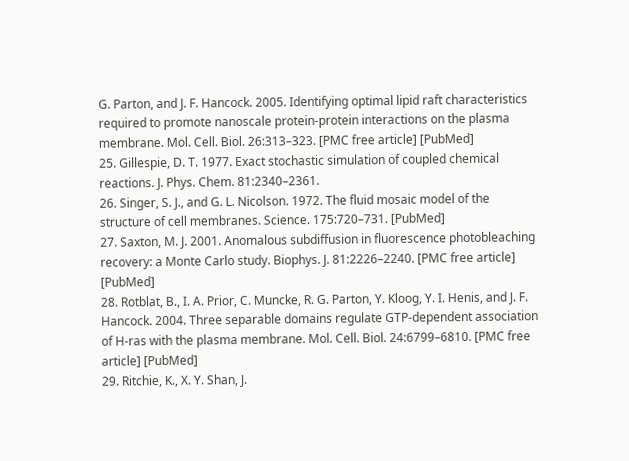G. Parton, and J. F. Hancock. 2005. Identifying optimal lipid raft characteristics required to promote nanoscale protein-protein interactions on the plasma membrane. Mol. Cell. Biol. 26:313–323. [PMC free article] [PubMed]
25. Gillespie, D. T. 1977. Exact stochastic simulation of coupled chemical reactions. J. Phys. Chem. 81:2340–2361.
26. Singer, S. J., and G. L. Nicolson. 1972. The fluid mosaic model of the structure of cell membranes. Science. 175:720–731. [PubMed]
27. Saxton, M. J. 2001. Anomalous subdiffusion in fluorescence photobleaching recovery: a Monte Carlo study. Biophys. J. 81:2226–2240. [PMC free article] [PubMed]
28. Rotblat, B., I. A. Prior, C. Muncke, R. G. Parton, Y. Kloog, Y. I. Henis, and J. F. Hancock. 2004. Three separable domains regulate GTP-dependent association of H-ras with the plasma membrane. Mol. Cell. Biol. 24:6799–6810. [PMC free article] [PubMed]
29. Ritchie, K., X. Y. Shan, J.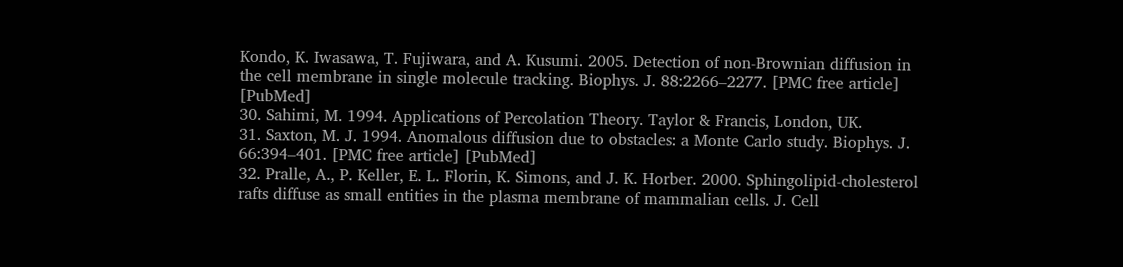Kondo, K. Iwasawa, T. Fujiwara, and A. Kusumi. 2005. Detection of non-Brownian diffusion in the cell membrane in single molecule tracking. Biophys. J. 88:2266–2277. [PMC free article] [PubMed]
30. Sahimi, M. 1994. Applications of Percolation Theory. Taylor & Francis, London, UK.
31. Saxton, M. J. 1994. Anomalous diffusion due to obstacles: a Monte Carlo study. Biophys. J. 66:394–401. [PMC free article] [PubMed]
32. Pralle, A., P. Keller, E. L. Florin, K. Simons, and J. K. Horber. 2000. Sphingolipid-cholesterol rafts diffuse as small entities in the plasma membrane of mammalian cells. J. Cell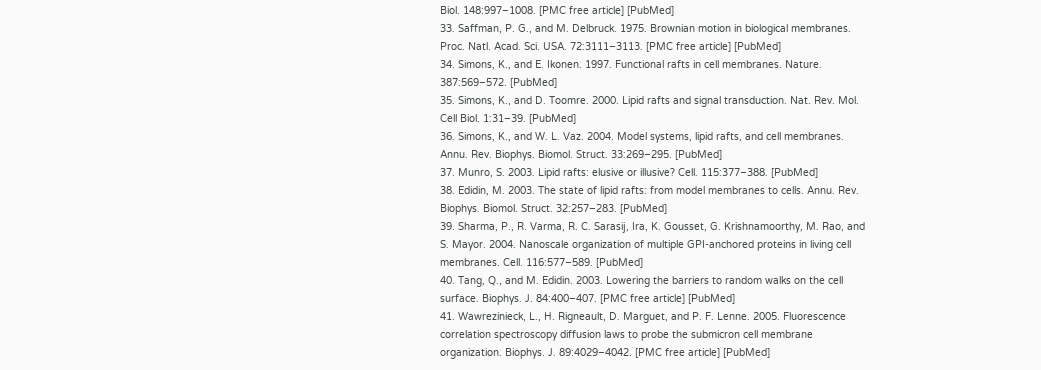Biol. 148:997–1008. [PMC free article] [PubMed]
33. Saffman, P. G., and M. Delbruck. 1975. Brownian motion in biological membranes. Proc. Natl. Acad. Sci. USA. 72:3111–3113. [PMC free article] [PubMed]
34. Simons, K., and E. Ikonen. 1997. Functional rafts in cell membranes. Nature. 387:569–572. [PubMed]
35. Simons, K., and D. Toomre. 2000. Lipid rafts and signal transduction. Nat. Rev. Mol. Cell Biol. 1:31–39. [PubMed]
36. Simons, K., and W. L. Vaz. 2004. Model systems, lipid rafts, and cell membranes. Annu. Rev. Biophys. Biomol. Struct. 33:269–295. [PubMed]
37. Munro, S. 2003. Lipid rafts: elusive or illusive? Cell. 115:377–388. [PubMed]
38. Edidin, M. 2003. The state of lipid rafts: from model membranes to cells. Annu. Rev. Biophys. Biomol. Struct. 32:257–283. [PubMed]
39. Sharma, P., R. Varma, R. C. Sarasij, Ira, K. Gousset, G. Krishnamoorthy, M. Rao, and S. Mayor. 2004. Nanoscale organization of multiple GPI-anchored proteins in living cell membranes. Cell. 116:577–589. [PubMed]
40. Tang, Q., and M. Edidin. 2003. Lowering the barriers to random walks on the cell surface. Biophys. J. 84:400–407. [PMC free article] [PubMed]
41. Wawrezinieck, L., H. Rigneault, D. Marguet, and P. F. Lenne. 2005. Fluorescence correlation spectroscopy diffusion laws to probe the submicron cell membrane organization. Biophys. J. 89:4029–4042. [PMC free article] [PubMed]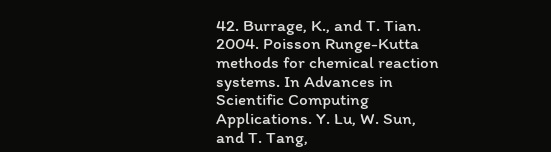42. Burrage, K., and T. Tian. 2004. Poisson Runge-Kutta methods for chemical reaction systems. In Advances in Scientific Computing Applications. Y. Lu, W. Sun, and T. Tang,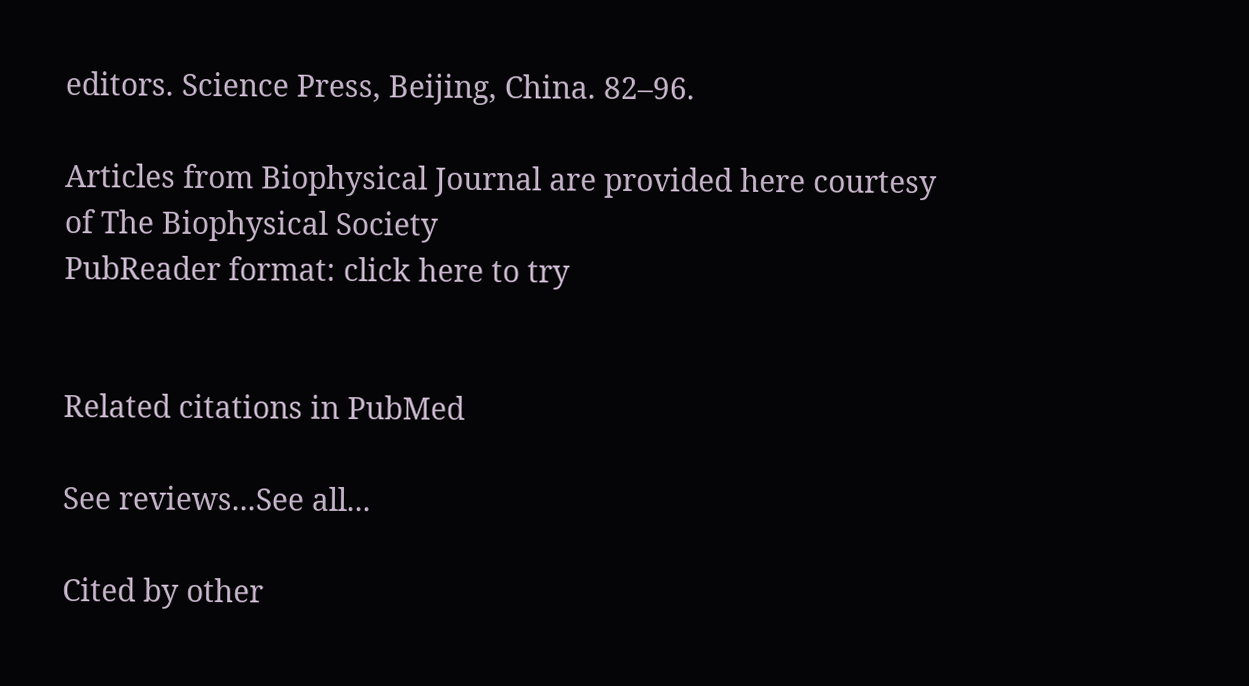editors. Science Press, Beijing, China. 82–96.

Articles from Biophysical Journal are provided here courtesy of The Biophysical Society
PubReader format: click here to try


Related citations in PubMed

See reviews...See all...

Cited by other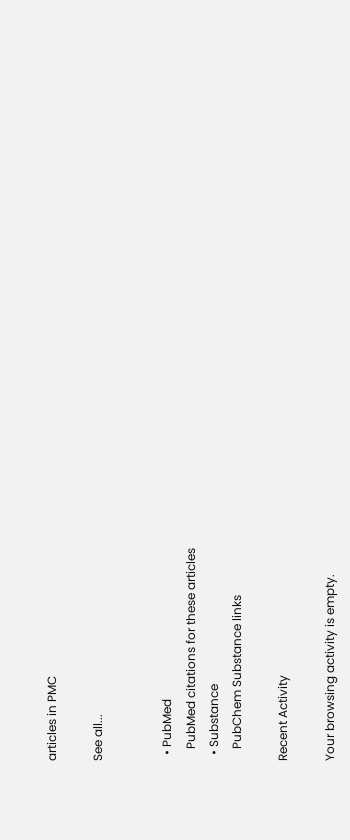articles in PMC

See all...


  • PubMed
    PubMed citations for these articles
  • Substance
    PubChem Substance links

Recent Activity

Your browsing activity is empty.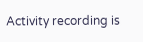Activity recording is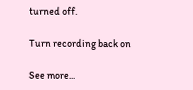turned off.

Turn recording back on

See more...